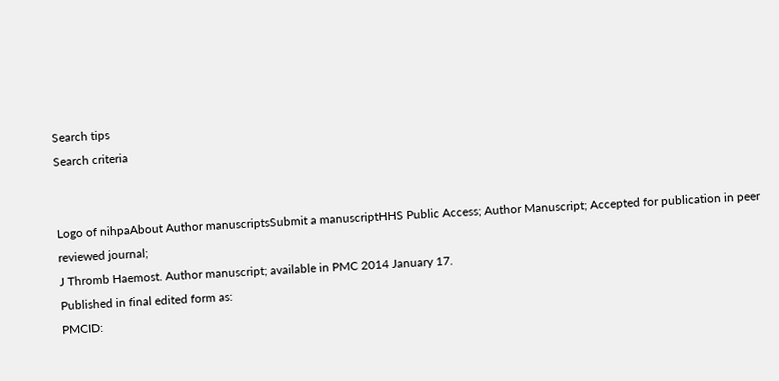Search tips
Search criteria


Logo of nihpaAbout Author manuscriptsSubmit a manuscriptHHS Public Access; Author Manuscript; Accepted for publication in peer reviewed journal;
J Thromb Haemost. Author manuscript; available in PMC 2014 January 17.
Published in final edited form as:
PMCID: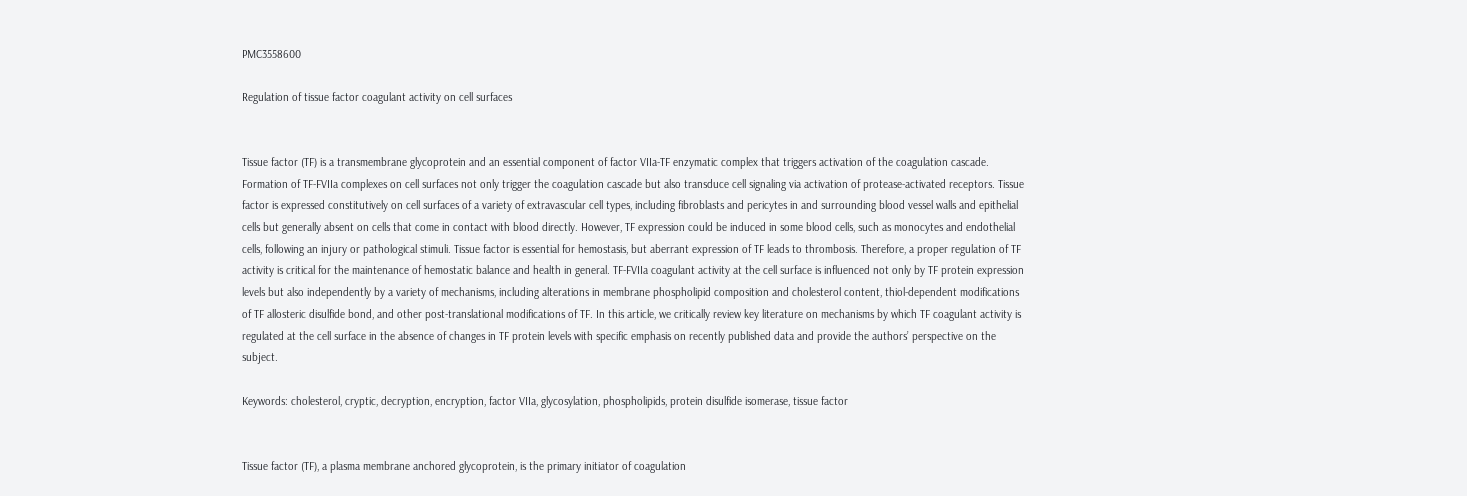PMC3558600

Regulation of tissue factor coagulant activity on cell surfaces


Tissue factor (TF) is a transmembrane glycoprotein and an essential component of factor VIIa-TF enzymatic complex that triggers activation of the coagulation cascade. Formation of TF-FVIIa complexes on cell surfaces not only trigger the coagulation cascade but also transduce cell signaling via activation of protease-activated receptors. Tissue factor is expressed constitutively on cell surfaces of a variety of extravascular cell types, including fibroblasts and pericytes in and surrounding blood vessel walls and epithelial cells but generally absent on cells that come in contact with blood directly. However, TF expression could be induced in some blood cells, such as monocytes and endothelial cells, following an injury or pathological stimuli. Tissue factor is essential for hemostasis, but aberrant expression of TF leads to thrombosis. Therefore, a proper regulation of TF activity is critical for the maintenance of hemostatic balance and health in general. TF-FVIIa coagulant activity at the cell surface is influenced not only by TF protein expression levels but also independently by a variety of mechanisms, including alterations in membrane phospholipid composition and cholesterol content, thiol-dependent modifications of TF allosteric disulfide bond, and other post-translational modifications of TF. In this article, we critically review key literature on mechanisms by which TF coagulant activity is regulated at the cell surface in the absence of changes in TF protein levels with specific emphasis on recently published data and provide the authors’ perspective on the subject.

Keywords: cholesterol, cryptic, decryption, encryption, factor VIIa, glycosylation, phospholipids, protein disulfide isomerase, tissue factor


Tissue factor (TF), a plasma membrane anchored glycoprotein, is the primary initiator of coagulation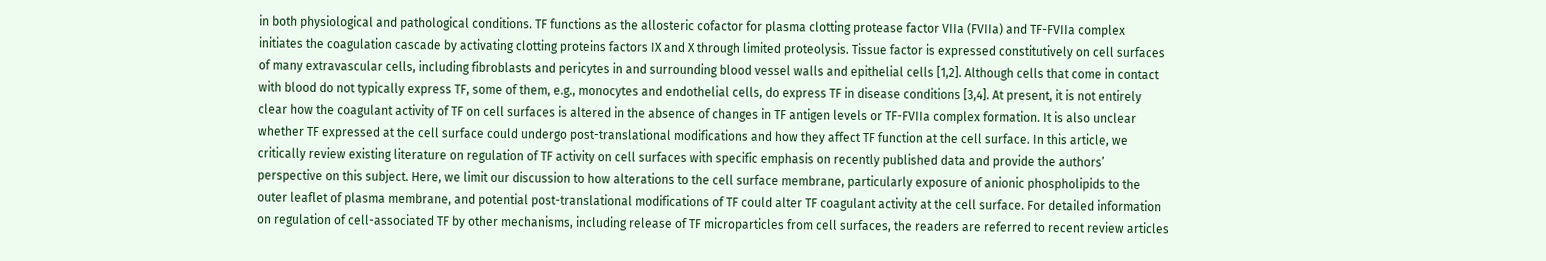in both physiological and pathological conditions. TF functions as the allosteric cofactor for plasma clotting protease factor VIIa (FVIIa) and TF-FVIIa complex initiates the coagulation cascade by activating clotting proteins factors IX and X through limited proteolysis. Tissue factor is expressed constitutively on cell surfaces of many extravascular cells, including fibroblasts and pericytes in and surrounding blood vessel walls and epithelial cells [1,2]. Although cells that come in contact with blood do not typically express TF, some of them, e.g., monocytes and endothelial cells, do express TF in disease conditions [3,4]. At present, it is not entirely clear how the coagulant activity of TF on cell surfaces is altered in the absence of changes in TF antigen levels or TF-FVIIa complex formation. It is also unclear whether TF expressed at the cell surface could undergo post-translational modifications and how they affect TF function at the cell surface. In this article, we critically review existing literature on regulation of TF activity on cell surfaces with specific emphasis on recently published data and provide the authors’ perspective on this subject. Here, we limit our discussion to how alterations to the cell surface membrane, particularly exposure of anionic phospholipids to the outer leaflet of plasma membrane, and potential post-translational modifications of TF could alter TF coagulant activity at the cell surface. For detailed information on regulation of cell-associated TF by other mechanisms, including release of TF microparticles from cell surfaces, the readers are referred to recent review articles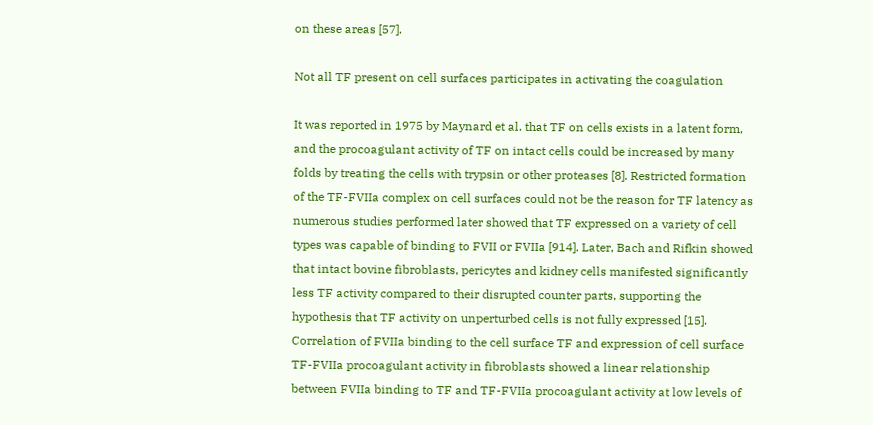on these areas [57].

Not all TF present on cell surfaces participates in activating the coagulation

It was reported in 1975 by Maynard et al. that TF on cells exists in a latent form, and the procoagulant activity of TF on intact cells could be increased by many folds by treating the cells with trypsin or other proteases [8]. Restricted formation of the TF-FVIIa complex on cell surfaces could not be the reason for TF latency as numerous studies performed later showed that TF expressed on a variety of cell types was capable of binding to FVII or FVIIa [914]. Later, Bach and Rifkin showed that intact bovine fibroblasts, pericytes and kidney cells manifested significantly less TF activity compared to their disrupted counter parts, supporting the hypothesis that TF activity on unperturbed cells is not fully expressed [15]. Correlation of FVIIa binding to the cell surface TF and expression of cell surface TF-FVIIa procoagulant activity in fibroblasts showed a linear relationship between FVIIa binding to TF and TF-FVIIa procoagulant activity at low levels of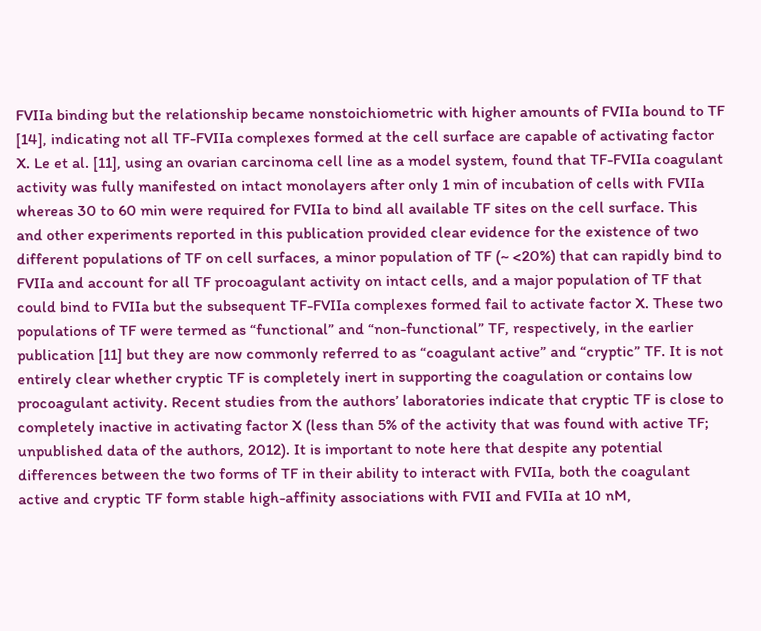FVIIa binding but the relationship became nonstoichiometric with higher amounts of FVIIa bound to TF [14], indicating not all TF-FVIIa complexes formed at the cell surface are capable of activating factor X. Le et al. [11], using an ovarian carcinoma cell line as a model system, found that TF-FVIIa coagulant activity was fully manifested on intact monolayers after only 1 min of incubation of cells with FVIIa whereas 30 to 60 min were required for FVIIa to bind all available TF sites on the cell surface. This and other experiments reported in this publication provided clear evidence for the existence of two different populations of TF on cell surfaces, a minor population of TF (~ <20%) that can rapidly bind to FVIIa and account for all TF procoagulant activity on intact cells, and a major population of TF that could bind to FVIIa but the subsequent TF-FVIIa complexes formed fail to activate factor X. These two populations of TF were termed as “functional” and “non-functional” TF, respectively, in the earlier publication [11] but they are now commonly referred to as “coagulant active” and “cryptic” TF. It is not entirely clear whether cryptic TF is completely inert in supporting the coagulation or contains low procoagulant activity. Recent studies from the authors’ laboratories indicate that cryptic TF is close to completely inactive in activating factor X (less than 5% of the activity that was found with active TF; unpublished data of the authors, 2012). It is important to note here that despite any potential differences between the two forms of TF in their ability to interact with FVIIa, both the coagulant active and cryptic TF form stable high-affinity associations with FVII and FVIIa at 10 nM,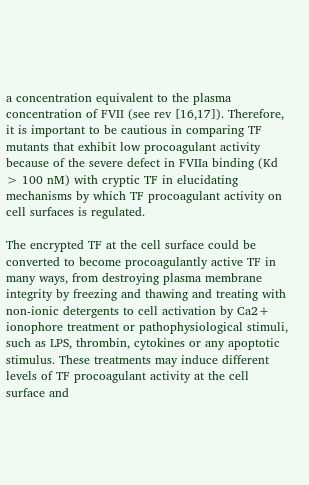a concentration equivalent to the plasma concentration of FVII (see rev [16,17]). Therefore, it is important to be cautious in comparing TF mutants that exhibit low procoagulant activity because of the severe defect in FVIIa binding (Kd > 100 nM) with cryptic TF in elucidating mechanisms by which TF procoagulant activity on cell surfaces is regulated.

The encrypted TF at the cell surface could be converted to become procoagulantly active TF in many ways, from destroying plasma membrane integrity by freezing and thawing and treating with non-ionic detergents to cell activation by Ca2+ ionophore treatment or pathophysiological stimuli, such as LPS, thrombin, cytokines or any apoptotic stimulus. These treatments may induce different levels of TF procoagulant activity at the cell surface and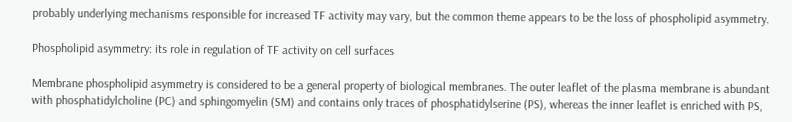probably underlying mechanisms responsible for increased TF activity may vary, but the common theme appears to be the loss of phospholipid asymmetry.

Phospholipid asymmetry: its role in regulation of TF activity on cell surfaces

Membrane phospholipid asymmetry is considered to be a general property of biological membranes. The outer leaflet of the plasma membrane is abundant with phosphatidylcholine (PC) and sphingomyelin (SM) and contains only traces of phosphatidylserine (PS), whereas the inner leaflet is enriched with PS,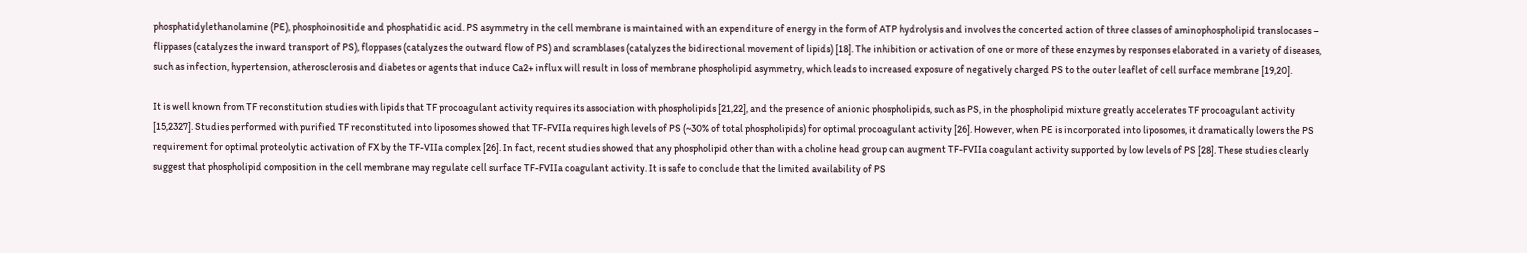phosphatidylethanolamine (PE), phosphoinositide and phosphatidic acid. PS asymmetry in the cell membrane is maintained with an expenditure of energy in the form of ATP hydrolysis and involves the concerted action of three classes of aminophospholipid translocases – flippases (catalyzes the inward transport of PS), floppases (catalyzes the outward flow of PS) and scramblases (catalyzes the bidirectional movement of lipids) [18]. The inhibition or activation of one or more of these enzymes by responses elaborated in a variety of diseases, such as infection, hypertension, atherosclerosis and diabetes or agents that induce Ca2+ influx will result in loss of membrane phospholipid asymmetry, which leads to increased exposure of negatively charged PS to the outer leaflet of cell surface membrane [19,20].

It is well known from TF reconstitution studies with lipids that TF procoagulant activity requires its association with phospholipids [21,22], and the presence of anionic phospholipids, such as PS, in the phospholipid mixture greatly accelerates TF procoagulant activity [15,2327]. Studies performed with purified TF reconstituted into liposomes showed that TF-FVIIa requires high levels of PS (~30% of total phospholipids) for optimal procoagulant activity [26]. However, when PE is incorporated into liposomes, it dramatically lowers the PS requirement for optimal proteolytic activation of FX by the TF-VIIa complex [26]. In fact, recent studies showed that any phospholipid other than with a choline head group can augment TF-FVIIa coagulant activity supported by low levels of PS [28]. These studies clearly suggest that phospholipid composition in the cell membrane may regulate cell surface TF-FVIIa coagulant activity. It is safe to conclude that the limited availability of PS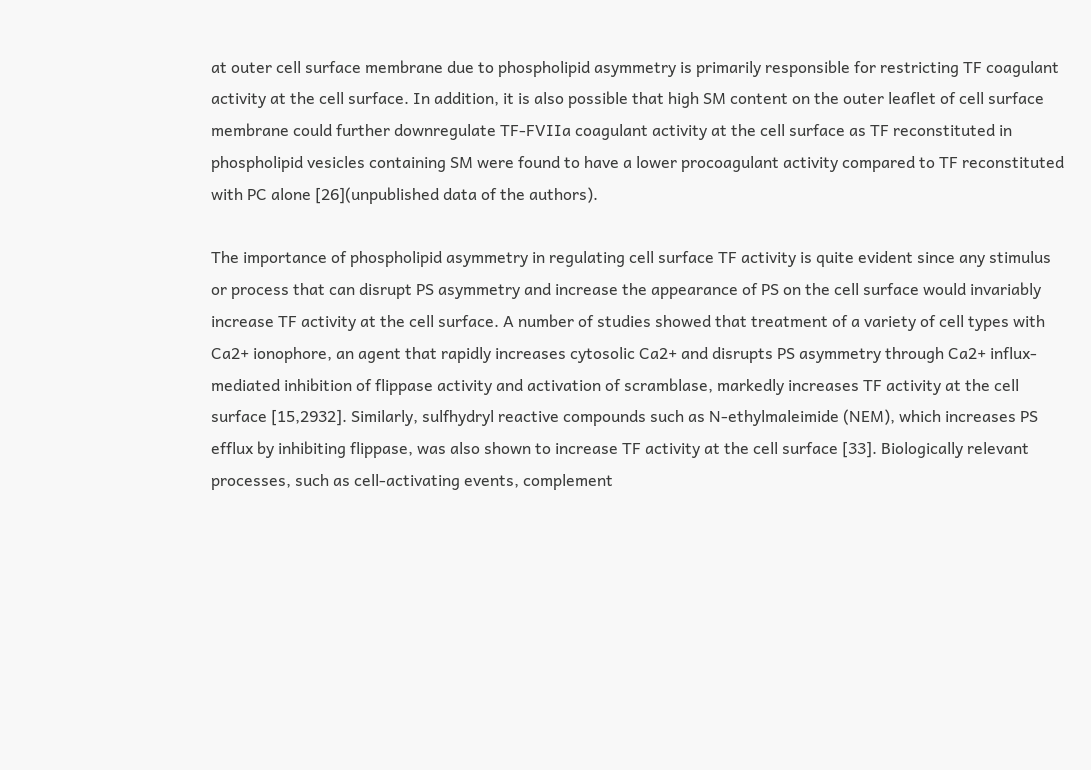at outer cell surface membrane due to phospholipid asymmetry is primarily responsible for restricting TF coagulant activity at the cell surface. In addition, it is also possible that high SM content on the outer leaflet of cell surface membrane could further downregulate TF-FVIIa coagulant activity at the cell surface as TF reconstituted in phospholipid vesicles containing SM were found to have a lower procoagulant activity compared to TF reconstituted with PC alone [26](unpublished data of the authors).

The importance of phospholipid asymmetry in regulating cell surface TF activity is quite evident since any stimulus or process that can disrupt PS asymmetry and increase the appearance of PS on the cell surface would invariably increase TF activity at the cell surface. A number of studies showed that treatment of a variety of cell types with Ca2+ ionophore, an agent that rapidly increases cytosolic Ca2+ and disrupts PS asymmetry through Ca2+ influx-mediated inhibition of flippase activity and activation of scramblase, markedly increases TF activity at the cell surface [15,2932]. Similarly, sulfhydryl reactive compounds such as N-ethylmaleimide (NEM), which increases PS efflux by inhibiting flippase, was also shown to increase TF activity at the cell surface [33]. Biologically relevant processes, such as cell-activating events, complement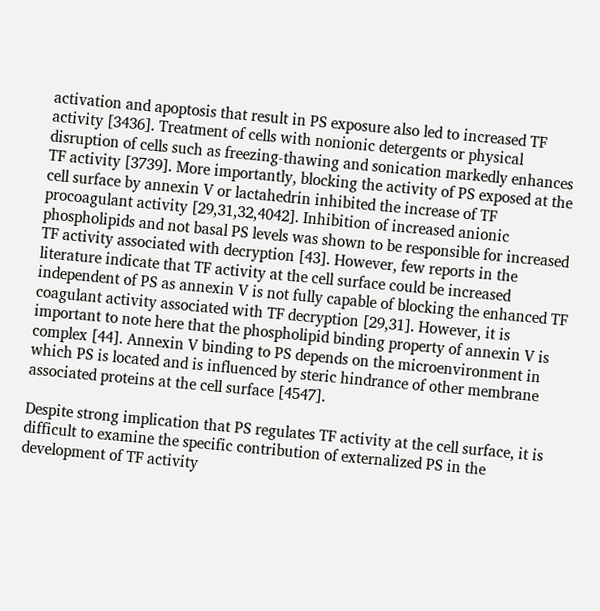activation and apoptosis that result in PS exposure also led to increased TF activity [3436]. Treatment of cells with nonionic detergents or physical disruption of cells such as freezing-thawing and sonication markedly enhances TF activity [3739]. More importantly, blocking the activity of PS exposed at the cell surface by annexin V or lactahedrin inhibited the increase of TF procoagulant activity [29,31,32,4042]. Inhibition of increased anionic phospholipids and not basal PS levels was shown to be responsible for increased TF activity associated with decryption [43]. However, few reports in the literature indicate that TF activity at the cell surface could be increased independent of PS as annexin V is not fully capable of blocking the enhanced TF coagulant activity associated with TF decryption [29,31]. However, it is important to note here that the phospholipid binding property of annexin V is complex [44]. Annexin V binding to PS depends on the microenvironment in which PS is located and is influenced by steric hindrance of other membrane associated proteins at the cell surface [4547].

Despite strong implication that PS regulates TF activity at the cell surface, it is difficult to examine the specific contribution of externalized PS in the development of TF activity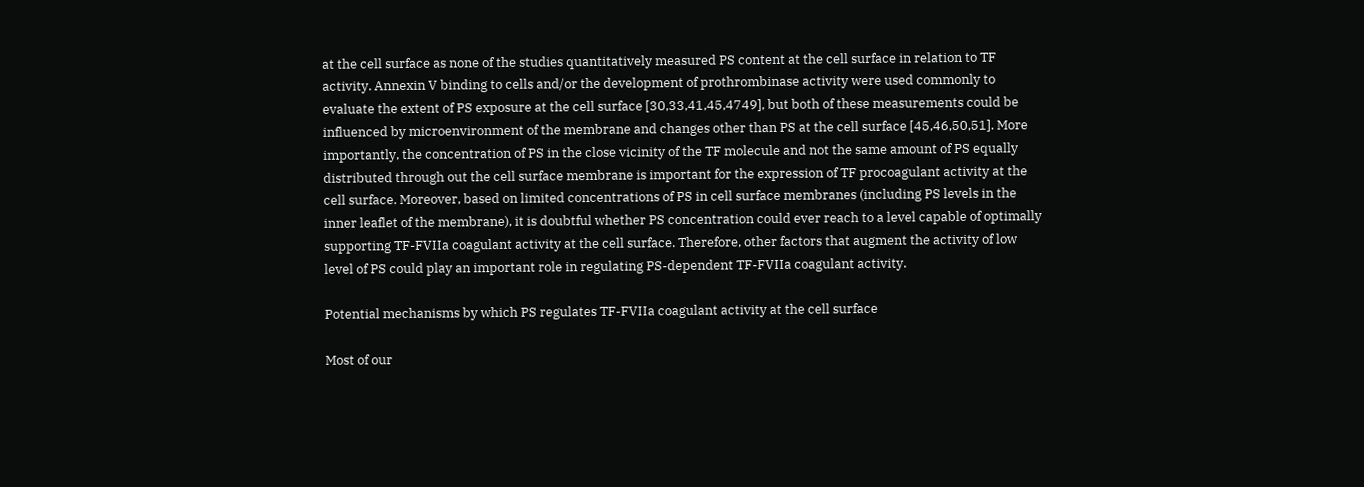at the cell surface as none of the studies quantitatively measured PS content at the cell surface in relation to TF activity. Annexin V binding to cells and/or the development of prothrombinase activity were used commonly to evaluate the extent of PS exposure at the cell surface [30,33,41,45,4749], but both of these measurements could be influenced by microenvironment of the membrane and changes other than PS at the cell surface [45,46,50,51]. More importantly, the concentration of PS in the close vicinity of the TF molecule and not the same amount of PS equally distributed through out the cell surface membrane is important for the expression of TF procoagulant activity at the cell surface. Moreover, based on limited concentrations of PS in cell surface membranes (including PS levels in the inner leaflet of the membrane), it is doubtful whether PS concentration could ever reach to a level capable of optimally supporting TF-FVIIa coagulant activity at the cell surface. Therefore, other factors that augment the activity of low level of PS could play an important role in regulating PS-dependent TF-FVIIa coagulant activity.

Potential mechanisms by which PS regulates TF-FVIIa coagulant activity at the cell surface

Most of our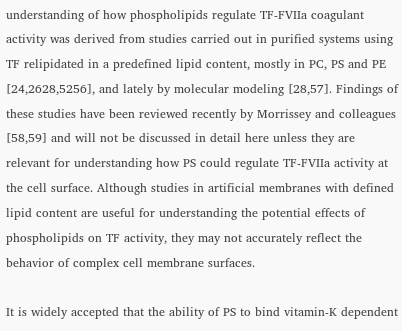understanding of how phospholipids regulate TF-FVIIa coagulant activity was derived from studies carried out in purified systems using TF relipidated in a predefined lipid content, mostly in PC, PS and PE [24,2628,5256], and lately by molecular modeling [28,57]. Findings of these studies have been reviewed recently by Morrissey and colleagues [58,59] and will not be discussed in detail here unless they are relevant for understanding how PS could regulate TF-FVIIa activity at the cell surface. Although studies in artificial membranes with defined lipid content are useful for understanding the potential effects of phospholipids on TF activity, they may not accurately reflect the behavior of complex cell membrane surfaces.

It is widely accepted that the ability of PS to bind vitamin-K dependent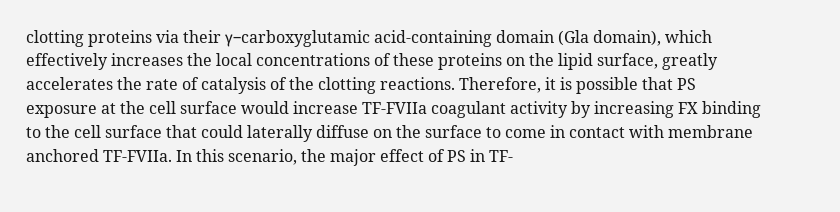clotting proteins via their γ–carboxyglutamic acid-containing domain (Gla domain), which effectively increases the local concentrations of these proteins on the lipid surface, greatly accelerates the rate of catalysis of the clotting reactions. Therefore, it is possible that PS exposure at the cell surface would increase TF-FVIIa coagulant activity by increasing FX binding to the cell surface that could laterally diffuse on the surface to come in contact with membrane anchored TF-FVIIa. In this scenario, the major effect of PS in TF-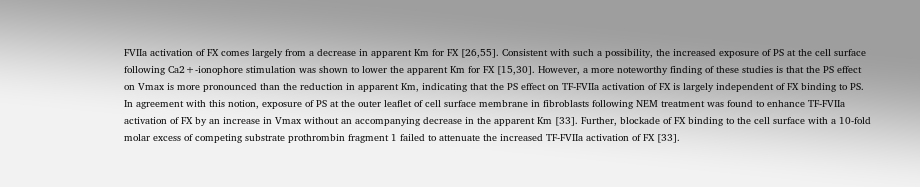FVIIa activation of FX comes largely from a decrease in apparent Km for FX [26,55]. Consistent with such a possibility, the increased exposure of PS at the cell surface following Ca2+-ionophore stimulation was shown to lower the apparent Km for FX [15,30]. However, a more noteworthy finding of these studies is that the PS effect on Vmax is more pronounced than the reduction in apparent Km, indicating that the PS effect on TF-FVIIa activation of FX is largely independent of FX binding to PS. In agreement with this notion, exposure of PS at the outer leaflet of cell surface membrane in fibroblasts following NEM treatment was found to enhance TF-FVIIa activation of FX by an increase in Vmax without an accompanying decrease in the apparent Km [33]. Further, blockade of FX binding to the cell surface with a 10-fold molar excess of competing substrate prothrombin fragment 1 failed to attenuate the increased TF-FVIIa activation of FX [33].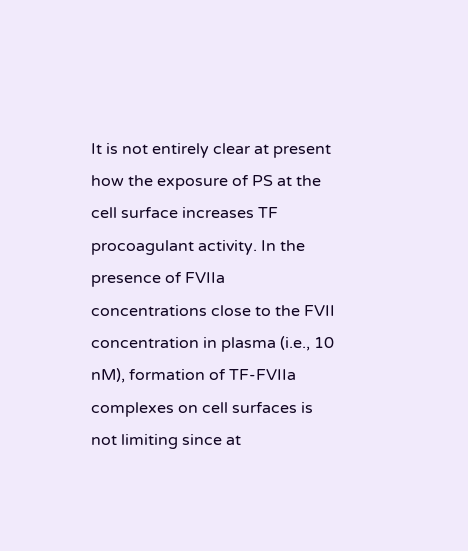It is not entirely clear at present how the exposure of PS at the cell surface increases TF procoagulant activity. In the presence of FVIIa concentrations close to the FVII concentration in plasma (i.e., 10 nM), formation of TF-FVIIa complexes on cell surfaces is not limiting since at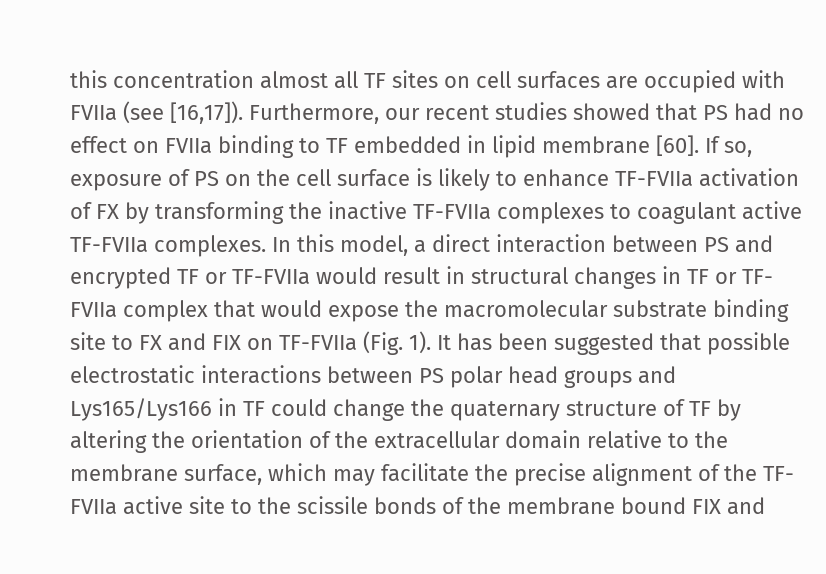this concentration almost all TF sites on cell surfaces are occupied with FVIIa (see [16,17]). Furthermore, our recent studies showed that PS had no effect on FVIIa binding to TF embedded in lipid membrane [60]. If so, exposure of PS on the cell surface is likely to enhance TF-FVIIa activation of FX by transforming the inactive TF-FVIIa complexes to coagulant active TF-FVIIa complexes. In this model, a direct interaction between PS and encrypted TF or TF-FVIIa would result in structural changes in TF or TF-FVIIa complex that would expose the macromolecular substrate binding site to FX and FIX on TF-FVIIa (Fig. 1). It has been suggested that possible electrostatic interactions between PS polar head groups and Lys165/Lys166 in TF could change the quaternary structure of TF by altering the orientation of the extracellular domain relative to the membrane surface, which may facilitate the precise alignment of the TF-FVIIa active site to the scissile bonds of the membrane bound FIX and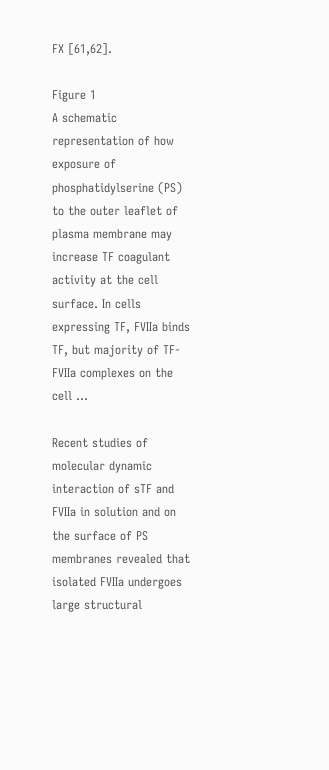FX [61,62].

Figure 1
A schematic representation of how exposure of phosphatidylserine (PS) to the outer leaflet of plasma membrane may increase TF coagulant activity at the cell surface. In cells expressing TF, FVIIa binds TF, but majority of TF-FVIIa complexes on the cell ...

Recent studies of molecular dynamic interaction of sTF and FVIIa in solution and on the surface of PS membranes revealed that isolated FVIIa undergoes large structural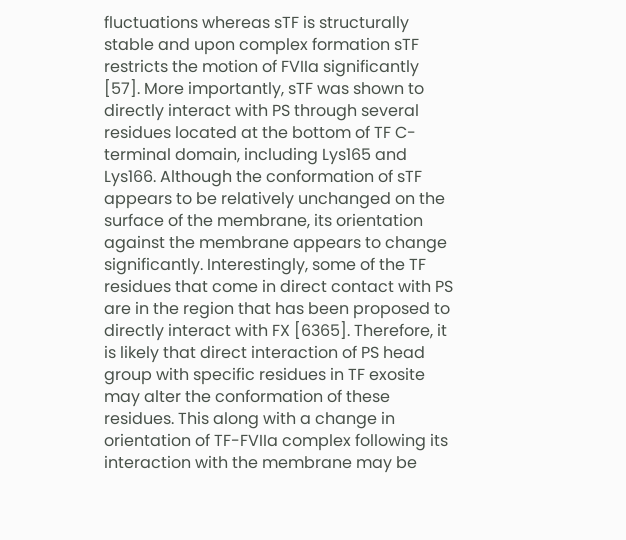fluctuations whereas sTF is structurally stable and upon complex formation sTF restricts the motion of FVIIa significantly [57]. More importantly, sTF was shown to directly interact with PS through several residues located at the bottom of TF C-terminal domain, including Lys165 and Lys166. Although the conformation of sTF appears to be relatively unchanged on the surface of the membrane, its orientation against the membrane appears to change significantly. Interestingly, some of the TF residues that come in direct contact with PS are in the region that has been proposed to directly interact with FX [6365]. Therefore, it is likely that direct interaction of PS head group with specific residues in TF exosite may alter the conformation of these residues. This along with a change in orientation of TF-FVIIa complex following its interaction with the membrane may be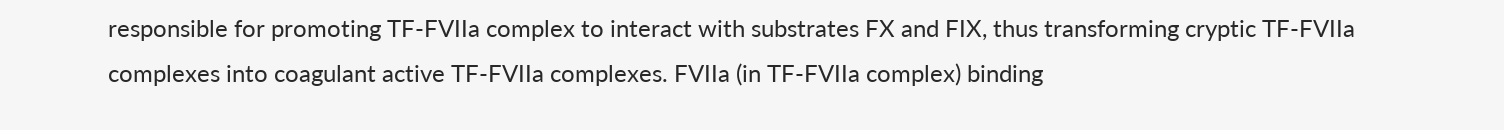responsible for promoting TF-FVIIa complex to interact with substrates FX and FIX, thus transforming cryptic TF-FVIIa complexes into coagulant active TF-FVIIa complexes. FVIIa (in TF-FVIIa complex) binding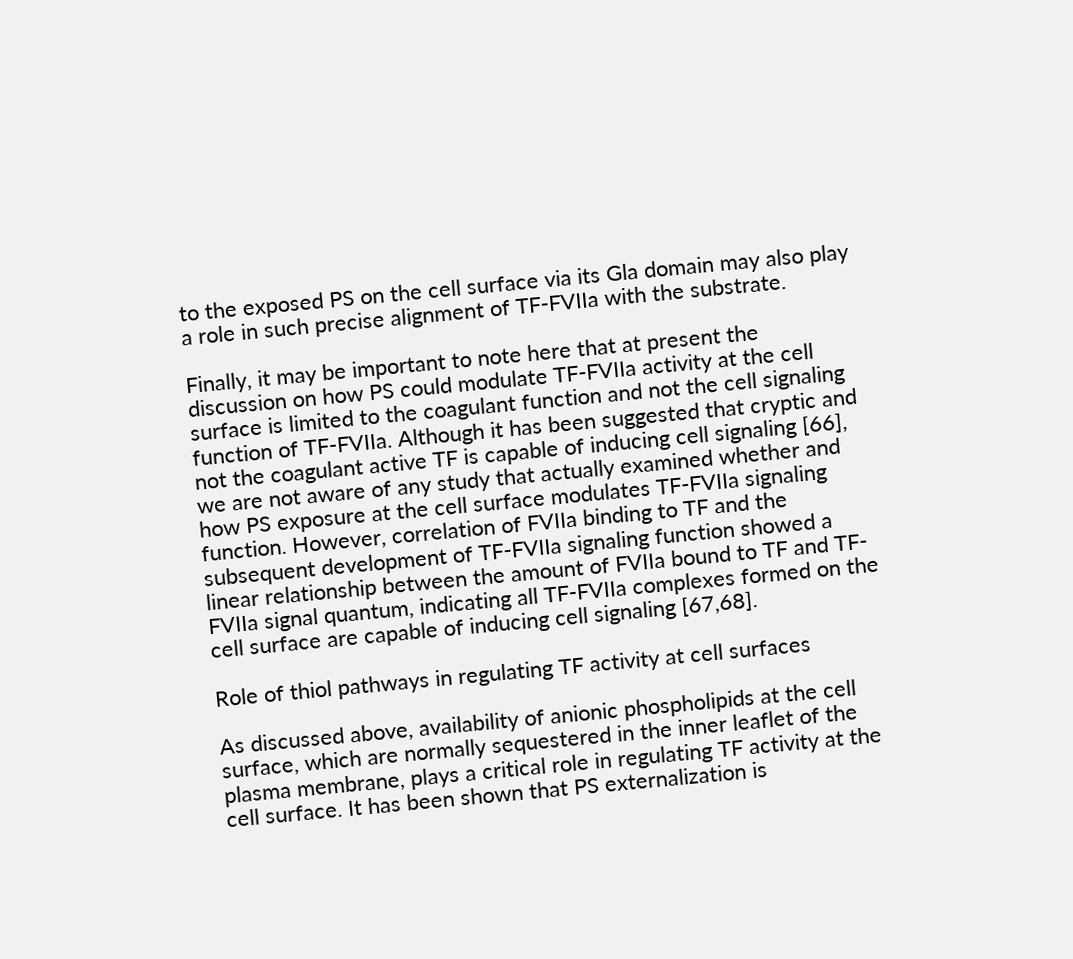to the exposed PS on the cell surface via its Gla domain may also play a role in such precise alignment of TF-FVIIa with the substrate.

Finally, it may be important to note here that at present the discussion on how PS could modulate TF-FVIIa activity at the cell surface is limited to the coagulant function and not the cell signaling function of TF-FVIIa. Although it has been suggested that cryptic and not the coagulant active TF is capable of inducing cell signaling [66], we are not aware of any study that actually examined whether and how PS exposure at the cell surface modulates TF-FVIIa signaling function. However, correlation of FVIIa binding to TF and the subsequent development of TF-FVIIa signaling function showed a linear relationship between the amount of FVIIa bound to TF and TF-FVIIa signal quantum, indicating all TF-FVIIa complexes formed on the cell surface are capable of inducing cell signaling [67,68].

Role of thiol pathways in regulating TF activity at cell surfaces

As discussed above, availability of anionic phospholipids at the cell surface, which are normally sequestered in the inner leaflet of the plasma membrane, plays a critical role in regulating TF activity at the cell surface. It has been shown that PS externalization is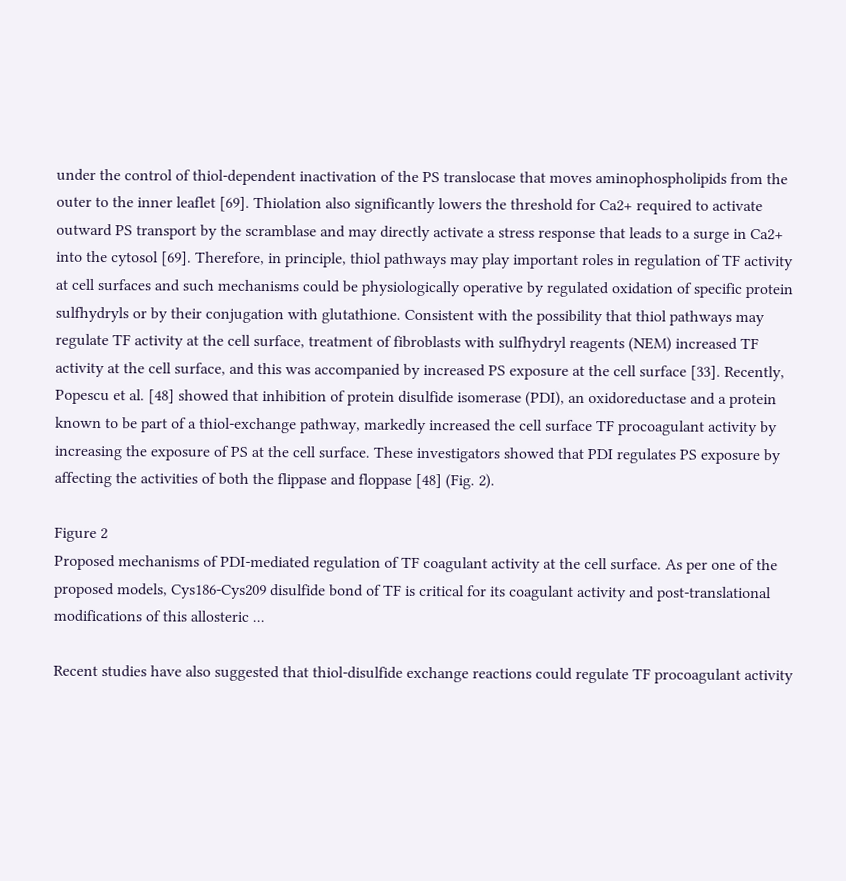under the control of thiol-dependent inactivation of the PS translocase that moves aminophospholipids from the outer to the inner leaflet [69]. Thiolation also significantly lowers the threshold for Ca2+ required to activate outward PS transport by the scramblase and may directly activate a stress response that leads to a surge in Ca2+ into the cytosol [69]. Therefore, in principle, thiol pathways may play important roles in regulation of TF activity at cell surfaces and such mechanisms could be physiologically operative by regulated oxidation of specific protein sulfhydryls or by their conjugation with glutathione. Consistent with the possibility that thiol pathways may regulate TF activity at the cell surface, treatment of fibroblasts with sulfhydryl reagents (NEM) increased TF activity at the cell surface, and this was accompanied by increased PS exposure at the cell surface [33]. Recently, Popescu et al. [48] showed that inhibition of protein disulfide isomerase (PDI), an oxidoreductase and a protein known to be part of a thiol-exchange pathway, markedly increased the cell surface TF procoagulant activity by increasing the exposure of PS at the cell surface. These investigators showed that PDI regulates PS exposure by affecting the activities of both the flippase and floppase [48] (Fig. 2).

Figure 2
Proposed mechanisms of PDI-mediated regulation of TF coagulant activity at the cell surface. As per one of the proposed models, Cys186-Cys209 disulfide bond of TF is critical for its coagulant activity and post-translational modifications of this allosteric ...

Recent studies have also suggested that thiol-disulfide exchange reactions could regulate TF procoagulant activity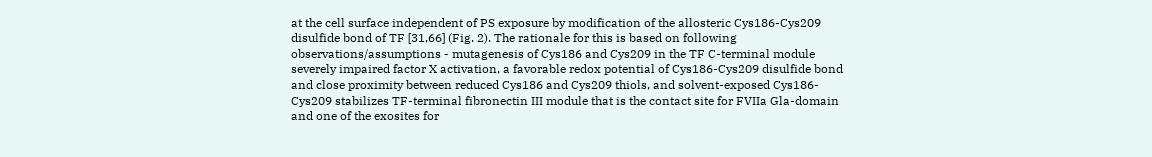at the cell surface independent of PS exposure by modification of the allosteric Cys186-Cys209 disulfide bond of TF [31,66] (Fig. 2). The rationale for this is based on following observations/assumptions - mutagenesis of Cys186 and Cys209 in the TF C-terminal module severely impaired factor X activation, a favorable redox potential of Cys186-Cys209 disulfide bond and close proximity between reduced Cys186 and Cys209 thiols, and solvent-exposed Cys186-Cys209 stabilizes TF-terminal fibronectin III module that is the contact site for FVIIa Gla-domain and one of the exosites for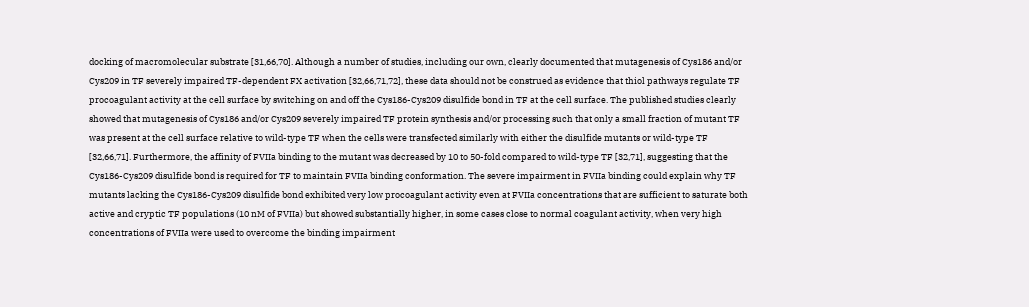docking of macromolecular substrate [31,66,70]. Although a number of studies, including our own, clearly documented that mutagenesis of Cys186 and/or Cys209 in TF severely impaired TF-dependent FX activation [32,66,71,72], these data should not be construed as evidence that thiol pathways regulate TF procoagulant activity at the cell surface by switching on and off the Cys186-Cys209 disulfide bond in TF at the cell surface. The published studies clearly showed that mutagenesis of Cys186 and/or Cys209 severely impaired TF protein synthesis and/or processing such that only a small fraction of mutant TF was present at the cell surface relative to wild-type TF when the cells were transfected similarly with either the disulfide mutants or wild-type TF [32,66,71]. Furthermore, the affinity of FVIIa binding to the mutant was decreased by 10 to 50-fold compared to wild-type TF [32,71], suggesting that the Cys186-Cys209 disulfide bond is required for TF to maintain FVIIa binding conformation. The severe impairment in FVIIa binding could explain why TF mutants lacking the Cys186-Cys209 disulfide bond exhibited very low procoagulant activity even at FVIIa concentrations that are sufficient to saturate both active and cryptic TF populations (10 nM of FVIIa) but showed substantially higher, in some cases close to normal coagulant activity, when very high concentrations of FVIIa were used to overcome the binding impairment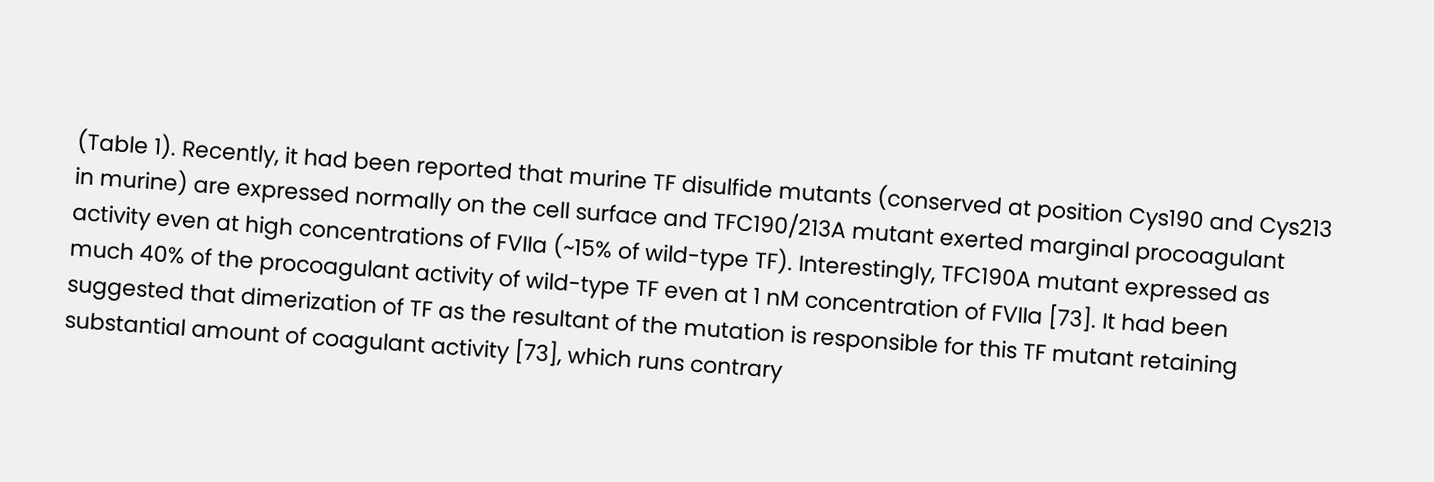(Table 1). Recently, it had been reported that murine TF disulfide mutants (conserved at position Cys190 and Cys213 in murine) are expressed normally on the cell surface and TFC190/213A mutant exerted marginal procoagulant activity even at high concentrations of FVIIa (~15% of wild-type TF). Interestingly, TFC190A mutant expressed as much 40% of the procoagulant activity of wild-type TF even at 1 nM concentration of FVIIa [73]. It had been suggested that dimerization of TF as the resultant of the mutation is responsible for this TF mutant retaining substantial amount of coagulant activity [73], which runs contrary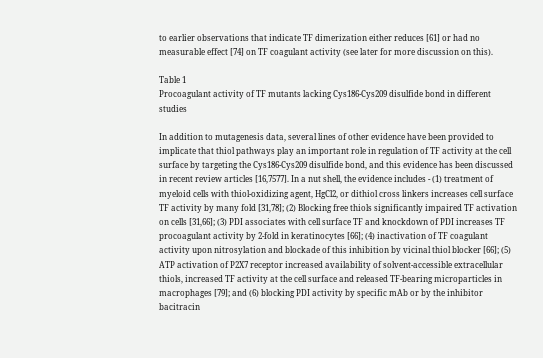to earlier observations that indicate TF dimerization either reduces [61] or had no measurable effect [74] on TF coagulant activity (see later for more discussion on this).

Table 1
Procoagulant activity of TF mutants lacking Cys186-Cys209 disulfide bond in different studies

In addition to mutagenesis data, several lines of other evidence have been provided to implicate that thiol pathways play an important role in regulation of TF activity at the cell surface by targeting the Cys186-Cys209 disulfide bond, and this evidence has been discussed in recent review articles [16,7577]. In a nut shell, the evidence includes - (1) treatment of myeloid cells with thiol-oxidizing agent, HgCl2, or dithiol cross linkers increases cell surface TF activity by many fold [31,78]; (2) Blocking free thiols significantly impaired TF activation on cells [31,66]; (3) PDI associates with cell surface TF and knockdown of PDI increases TF procoagulant activity by 2-fold in keratinocytes [66]; (4) inactivation of TF coagulant activity upon nitrosylation and blockade of this inhibition by vicinal thiol blocker [66]; (5) ATP activation of P2X7 receptor increased availability of solvent-accessible extracellular thiols, increased TF activity at the cell surface and released TF-bearing microparticles in macrophages [79]; and (6) blocking PDI activity by specific mAb or by the inhibitor bacitracin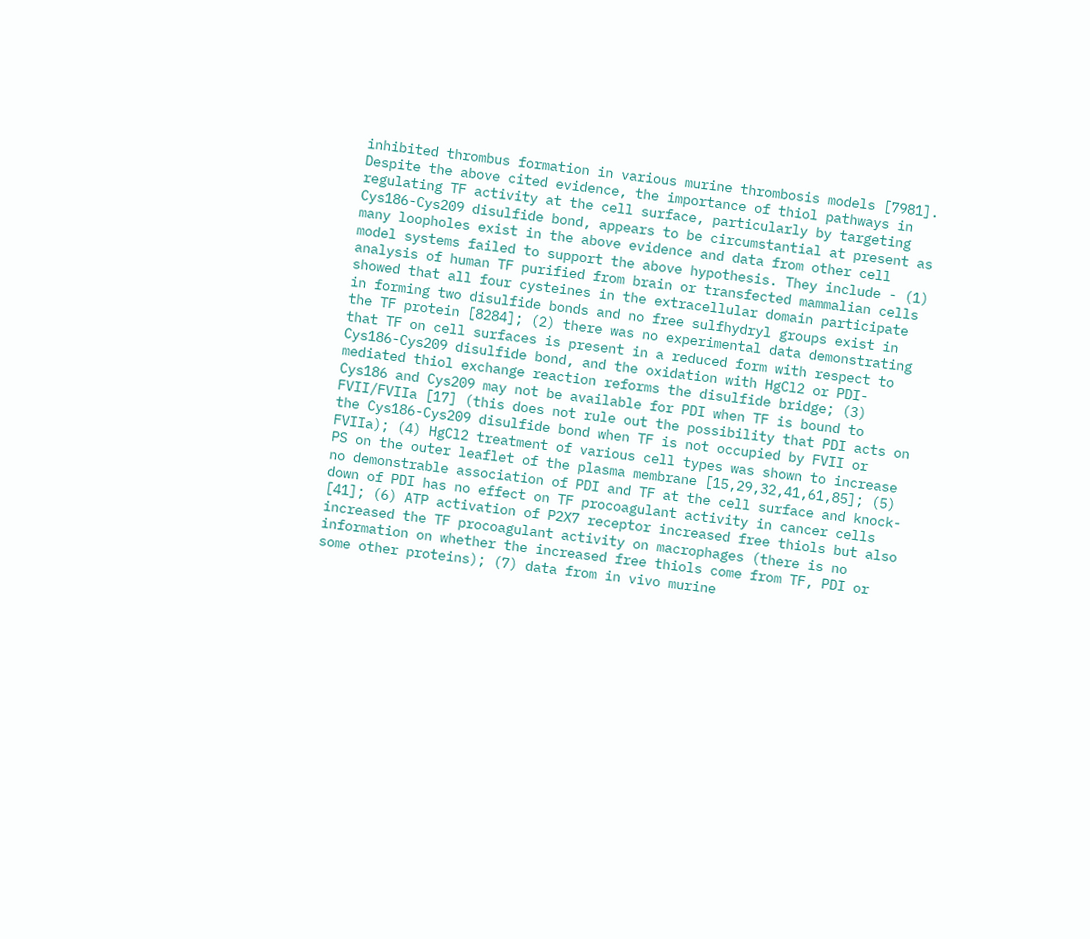inhibited thrombus formation in various murine thrombosis models [7981]. Despite the above cited evidence, the importance of thiol pathways in regulating TF activity at the cell surface, particularly by targeting Cys186-Cys209 disulfide bond, appears to be circumstantial at present as many loopholes exist in the above evidence and data from other cell model systems failed to support the above hypothesis. They include - (1) analysis of human TF purified from brain or transfected mammalian cells showed that all four cysteines in the extracellular domain participate in forming two disulfide bonds and no free sulfhydryl groups exist in the TF protein [8284]; (2) there was no experimental data demonstrating that TF on cell surfaces is present in a reduced form with respect to Cys186-Cys209 disulfide bond, and the oxidation with HgCl2 or PDI-mediated thiol exchange reaction reforms the disulfide bridge; (3) Cys186 and Cys209 may not be available for PDI when TF is bound to FVII/FVIIa [17] (this does not rule out the possibility that PDI acts on the Cys186-Cys209 disulfide bond when TF is not occupied by FVII or FVIIa); (4) HgCl2 treatment of various cell types was shown to increase PS on the outer leaflet of the plasma membrane [15,29,32,41,61,85]; (5) no demonstrable association of PDI and TF at the cell surface and knock-down of PDI has no effect on TF procoagulant activity in cancer cells [41]; (6) ATP activation of P2X7 receptor increased free thiols but also increased the TF procoagulant activity on macrophages (there is no information on whether the increased free thiols come from TF, PDI or some other proteins); (7) data from in vivo murine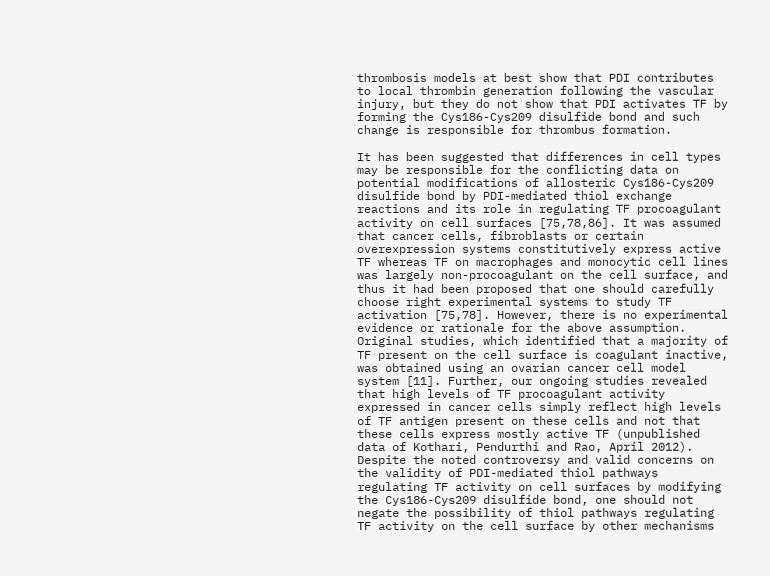thrombosis models at best show that PDI contributes to local thrombin generation following the vascular injury, but they do not show that PDI activates TF by forming the Cys186-Cys209 disulfide bond and such change is responsible for thrombus formation.

It has been suggested that differences in cell types may be responsible for the conflicting data on potential modifications of allosteric Cys186-Cys209 disulfide bond by PDI-mediated thiol exchange reactions and its role in regulating TF procoagulant activity on cell surfaces [75,78,86]. It was assumed that cancer cells, fibroblasts or certain overexpression systems constitutively express active TF whereas TF on macrophages and monocytic cell lines was largely non-procoagulant on the cell surface, and thus it had been proposed that one should carefully choose right experimental systems to study TF activation [75,78]. However, there is no experimental evidence or rationale for the above assumption. Original studies, which identified that a majority of TF present on the cell surface is coagulant inactive, was obtained using an ovarian cancer cell model system [11]. Further, our ongoing studies revealed that high levels of TF procoagulant activity expressed in cancer cells simply reflect high levels of TF antigen present on these cells and not that these cells express mostly active TF (unpublished data of Kothari, Pendurthi and Rao, April 2012). Despite the noted controversy and valid concerns on the validity of PDI-mediated thiol pathways regulating TF activity on cell surfaces by modifying the Cys186-Cys209 disulfide bond, one should not negate the possibility of thiol pathways regulating TF activity on the cell surface by other mechanisms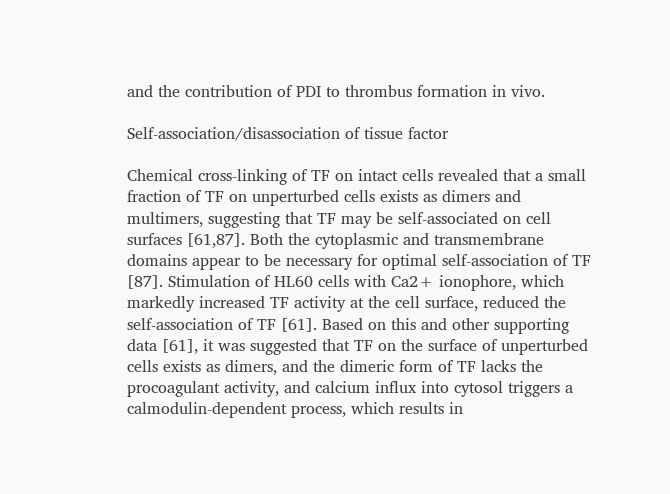and the contribution of PDI to thrombus formation in vivo.

Self-association/disassociation of tissue factor

Chemical cross-linking of TF on intact cells revealed that a small fraction of TF on unperturbed cells exists as dimers and multimers, suggesting that TF may be self-associated on cell surfaces [61,87]. Both the cytoplasmic and transmembrane domains appear to be necessary for optimal self-association of TF [87]. Stimulation of HL60 cells with Ca2+ ionophore, which markedly increased TF activity at the cell surface, reduced the self-association of TF [61]. Based on this and other supporting data [61], it was suggested that TF on the surface of unperturbed cells exists as dimers, and the dimeric form of TF lacks the procoagulant activity, and calcium influx into cytosol triggers a calmodulin-dependent process, which results in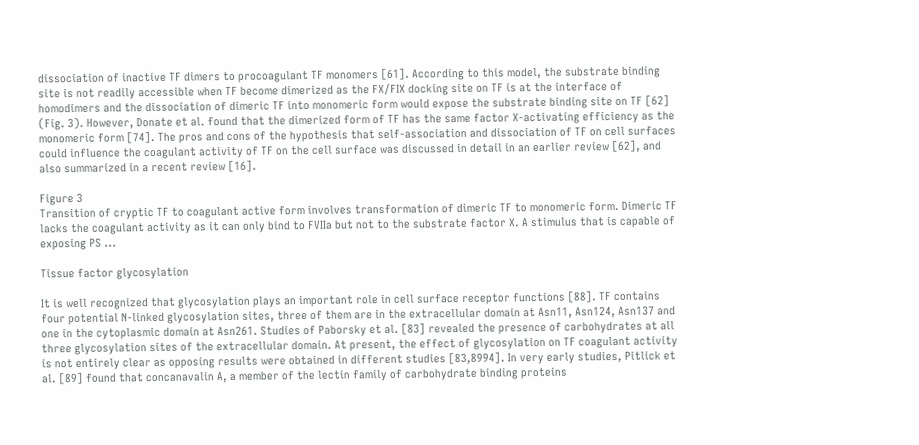dissociation of inactive TF dimers to procoagulant TF monomers [61]. According to this model, the substrate binding site is not readily accessible when TF become dimerized as the FX/FIX docking site on TF is at the interface of homodimers and the dissociation of dimeric TF into monomeric form would expose the substrate binding site on TF [62] (Fig. 3). However, Donate et al. found that the dimerized form of TF has the same factor X-activating efficiency as the monomeric form [74]. The pros and cons of the hypothesis that self-association and dissociation of TF on cell surfaces could influence the coagulant activity of TF on the cell surface was discussed in detail in an earlier review [62], and also summarized in a recent review [16].

Figure 3
Transition of cryptic TF to coagulant active form involves transformation of dimeric TF to monomeric form. Dimeric TF lacks the coagulant activity as it can only bind to FVIIa but not to the substrate factor X. A stimulus that is capable of exposing PS ...

Tissue factor glycosylation

It is well recognized that glycosylation plays an important role in cell surface receptor functions [88]. TF contains four potential N-linked glycosylation sites, three of them are in the extracellular domain at Asn11, Asn124, Asn137 and one in the cytoplasmic domain at Asn261. Studies of Paborsky et al. [83] revealed the presence of carbohydrates at all three glycosylation sites of the extracellular domain. At present, the effect of glycosylation on TF coagulant activity is not entirely clear as opposing results were obtained in different studies [83,8994]. In very early studies, Pitlick et al. [89] found that concanavalin A, a member of the lectin family of carbohydrate binding proteins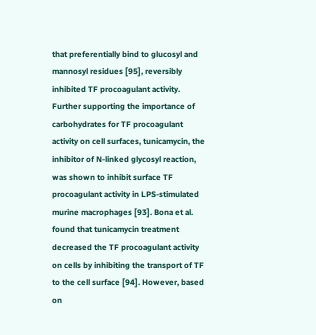that preferentially bind to glucosyl and mannosyl residues [95], reversibly inhibited TF procoagulant activity. Further supporting the importance of carbohydrates for TF procoagulant activity on cell surfaces, tunicamycin, the inhibitor of N-linked glycosyl reaction, was shown to inhibit surface TF procoagulant activity in LPS-stimulated murine macrophages [93]. Bona et al. found that tunicamycin treatment decreased the TF procoagulant activity on cells by inhibiting the transport of TF to the cell surface [94]. However, based on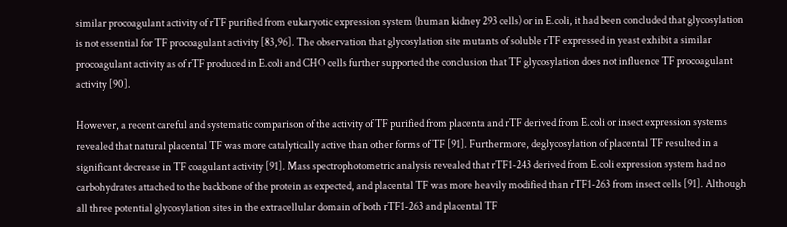similar procoagulant activity of rTF purified from eukaryotic expression system (human kidney 293 cells) or in E.coli, it had been concluded that glycosylation is not essential for TF procoagulant activity [83,96]. The observation that glycosylation site mutants of soluble rTF expressed in yeast exhibit a similar procoagulant activity as of rTF produced in E.coli and CHO cells further supported the conclusion that TF glycosylation does not influence TF procoagulant activity [90].

However, a recent careful and systematic comparison of the activity of TF purified from placenta and rTF derived from E.coli or insect expression systems revealed that natural placental TF was more catalytically active than other forms of TF [91]. Furthermore, deglycosylation of placental TF resulted in a significant decrease in TF coagulant activity [91]. Mass spectrophotometric analysis revealed that rTF1-243 derived from E.coli expression system had no carbohydrates attached to the backbone of the protein as expected, and placental TF was more heavily modified than rTF1-263 from insect cells [91]. Although all three potential glycosylation sites in the extracellular domain of both rTF1-263 and placental TF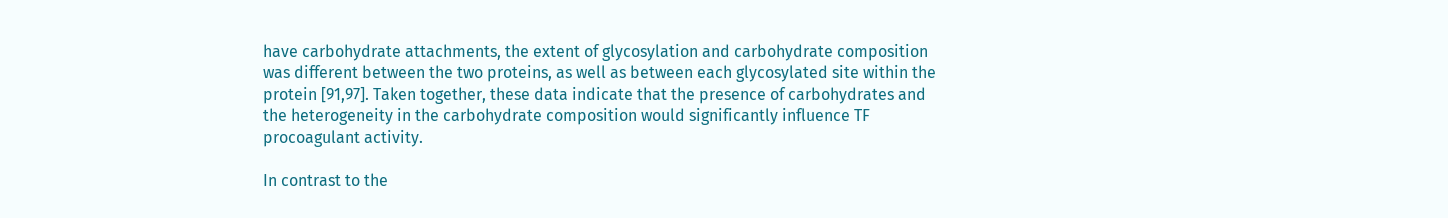have carbohydrate attachments, the extent of glycosylation and carbohydrate composition was different between the two proteins, as well as between each glycosylated site within the protein [91,97]. Taken together, these data indicate that the presence of carbohydrates and the heterogeneity in the carbohydrate composition would significantly influence TF procoagulant activity.

In contrast to the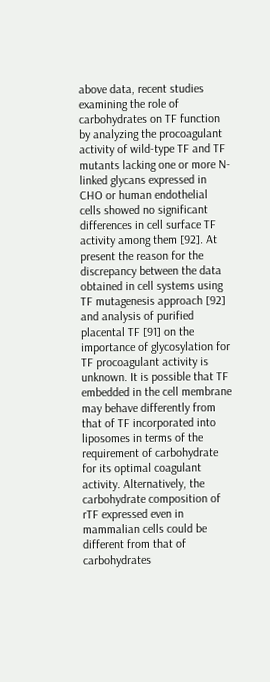above data, recent studies examining the role of carbohydrates on TF function by analyzing the procoagulant activity of wild-type TF and TF mutants lacking one or more N-linked glycans expressed in CHO or human endothelial cells showed no significant differences in cell surface TF activity among them [92]. At present the reason for the discrepancy between the data obtained in cell systems using TF mutagenesis approach [92] and analysis of purified placental TF [91] on the importance of glycosylation for TF procoagulant activity is unknown. It is possible that TF embedded in the cell membrane may behave differently from that of TF incorporated into liposomes in terms of the requirement of carbohydrate for its optimal coagulant activity. Alternatively, the carbohydrate composition of rTF expressed even in mammalian cells could be different from that of carbohydrates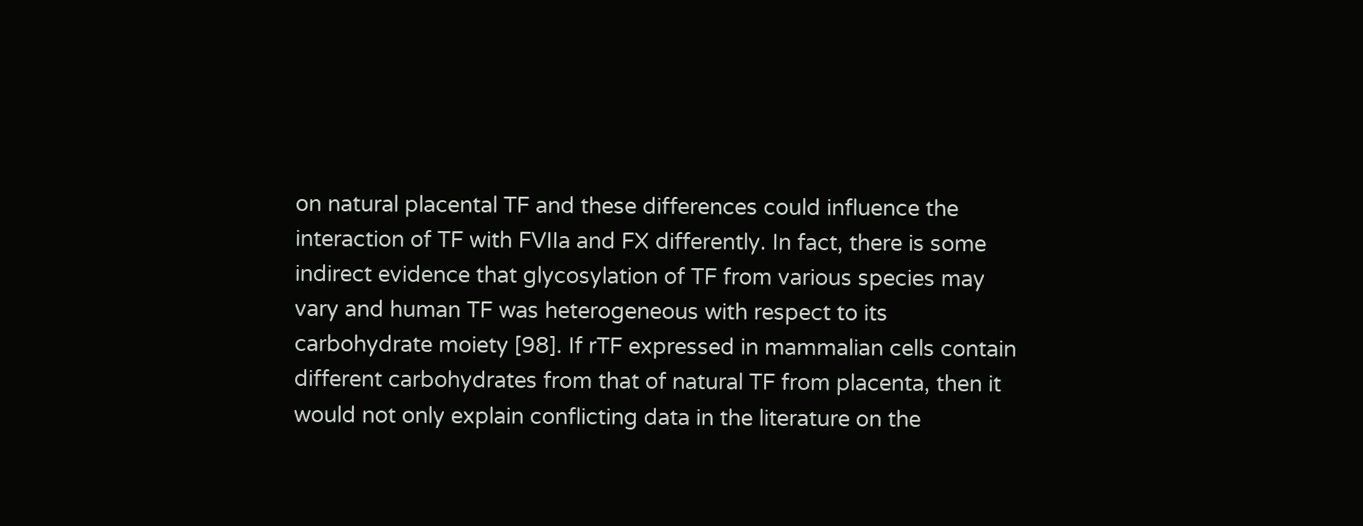on natural placental TF and these differences could influence the interaction of TF with FVIIa and FX differently. In fact, there is some indirect evidence that glycosylation of TF from various species may vary and human TF was heterogeneous with respect to its carbohydrate moiety [98]. If rTF expressed in mammalian cells contain different carbohydrates from that of natural TF from placenta, then it would not only explain conflicting data in the literature on the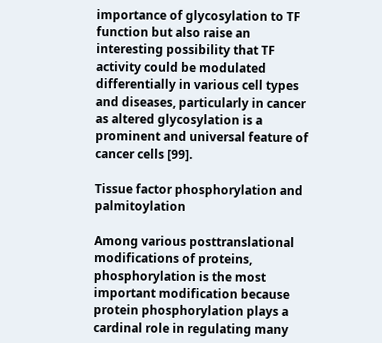importance of glycosylation to TF function but also raise an interesting possibility that TF activity could be modulated differentially in various cell types and diseases, particularly in cancer as altered glycosylation is a prominent and universal feature of cancer cells [99].

Tissue factor phosphorylation and palmitoylation

Among various posttranslational modifications of proteins, phosphorylation is the most important modification because protein phosphorylation plays a cardinal role in regulating many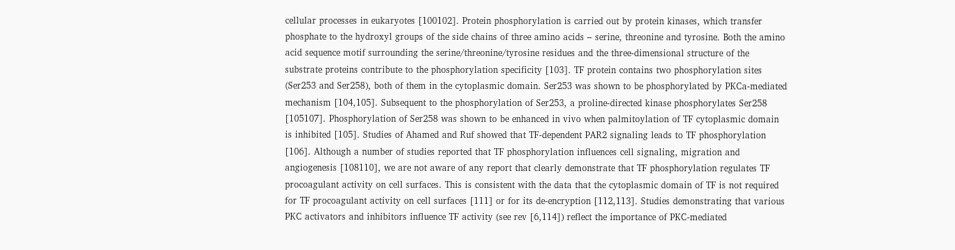cellular processes in eukaryotes [100102]. Protein phosphorylation is carried out by protein kinases, which transfer phosphate to the hydroxyl groups of the side chains of three amino acids – serine, threonine and tyrosine. Both the amino acid sequence motif surrounding the serine/threonine/tyrosine residues and the three-dimensional structure of the substrate proteins contribute to the phosphorylation specificity [103]. TF protein contains two phosphorylation sites (Ser253 and Ser258), both of them in the cytoplasmic domain. Ser253 was shown to be phosphorylated by PKCa-mediated mechanism [104,105]. Subsequent to the phosphorylation of Ser253, a proline-directed kinase phosphorylates Ser258 [105107]. Phosphorylation of Ser258 was shown to be enhanced in vivo when palmitoylation of TF cytoplasmic domain is inhibited [105]. Studies of Ahamed and Ruf showed that TF-dependent PAR2 signaling leads to TF phosphorylation [106]. Although a number of studies reported that TF phosphorylation influences cell signaling, migration and angiogenesis [108110], we are not aware of any report that clearly demonstrate that TF phosphorylation regulates TF procoagulant activity on cell surfaces. This is consistent with the data that the cytoplasmic domain of TF is not required for TF procoagulant activity on cell surfaces [111] or for its de-encryption [112,113]. Studies demonstrating that various PKC activators and inhibitors influence TF activity (see rev [6,114]) reflect the importance of PKC-mediated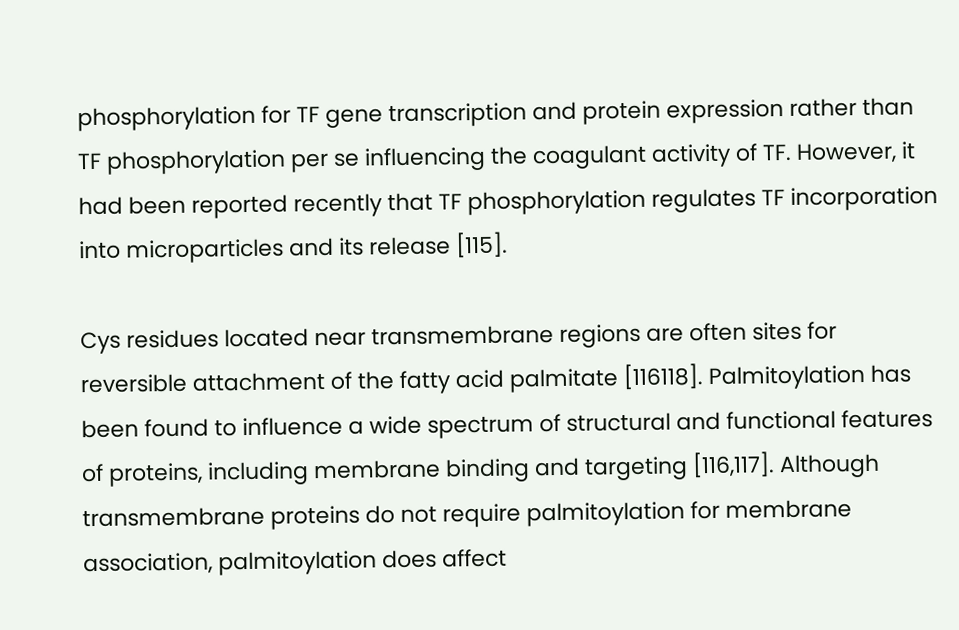phosphorylation for TF gene transcription and protein expression rather than TF phosphorylation per se influencing the coagulant activity of TF. However, it had been reported recently that TF phosphorylation regulates TF incorporation into microparticles and its release [115].

Cys residues located near transmembrane regions are often sites for reversible attachment of the fatty acid palmitate [116118]. Palmitoylation has been found to influence a wide spectrum of structural and functional features of proteins, including membrane binding and targeting [116,117]. Although transmembrane proteins do not require palmitoylation for membrane association, palmitoylation does affect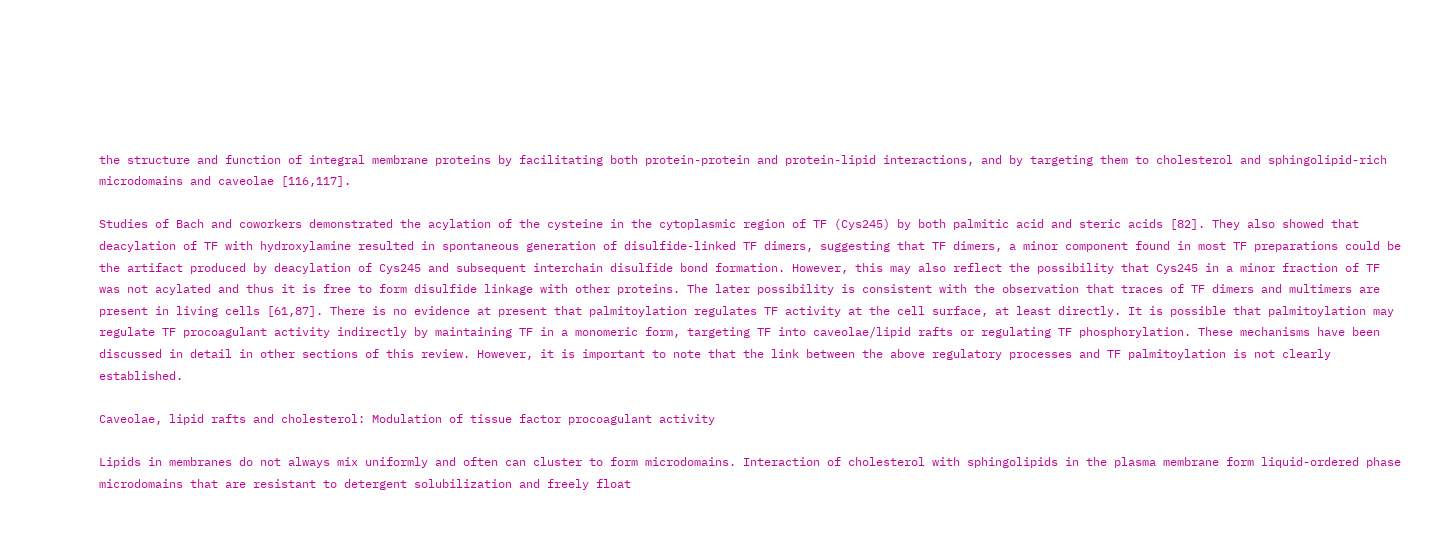the structure and function of integral membrane proteins by facilitating both protein-protein and protein-lipid interactions, and by targeting them to cholesterol and sphingolipid-rich microdomains and caveolae [116,117].

Studies of Bach and coworkers demonstrated the acylation of the cysteine in the cytoplasmic region of TF (Cys245) by both palmitic acid and steric acids [82]. They also showed that deacylation of TF with hydroxylamine resulted in spontaneous generation of disulfide-linked TF dimers, suggesting that TF dimers, a minor component found in most TF preparations could be the artifact produced by deacylation of Cys245 and subsequent interchain disulfide bond formation. However, this may also reflect the possibility that Cys245 in a minor fraction of TF was not acylated and thus it is free to form disulfide linkage with other proteins. The later possibility is consistent with the observation that traces of TF dimers and multimers are present in living cells [61,87]. There is no evidence at present that palmitoylation regulates TF activity at the cell surface, at least directly. It is possible that palmitoylation may regulate TF procoagulant activity indirectly by maintaining TF in a monomeric form, targeting TF into caveolae/lipid rafts or regulating TF phosphorylation. These mechanisms have been discussed in detail in other sections of this review. However, it is important to note that the link between the above regulatory processes and TF palmitoylation is not clearly established.

Caveolae, lipid rafts and cholesterol: Modulation of tissue factor procoagulant activity

Lipids in membranes do not always mix uniformly and often can cluster to form microdomains. Interaction of cholesterol with sphingolipids in the plasma membrane form liquid-ordered phase microdomains that are resistant to detergent solubilization and freely float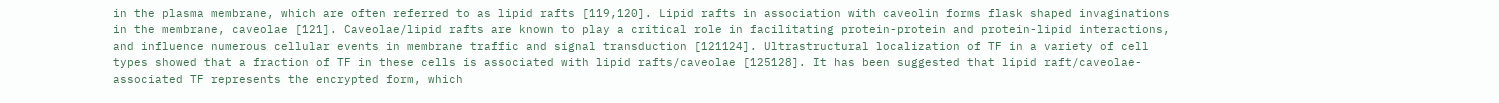in the plasma membrane, which are often referred to as lipid rafts [119,120]. Lipid rafts in association with caveolin forms flask shaped invaginations in the membrane, caveolae [121]. Caveolae/lipid rafts are known to play a critical role in facilitating protein-protein and protein-lipid interactions, and influence numerous cellular events in membrane traffic and signal transduction [121124]. Ultrastructural localization of TF in a variety of cell types showed that a fraction of TF in these cells is associated with lipid rafts/caveolae [125128]. It has been suggested that lipid raft/caveolae-associated TF represents the encrypted form, which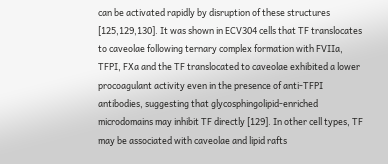can be activated rapidly by disruption of these structures [125,129,130]. It was shown in ECV304 cells that TF translocates to caveolae following ternary complex formation with FVIIa, TFPI, FXa and the TF translocated to caveolae exhibited a lower procoagulant activity even in the presence of anti-TFPI antibodies, suggesting that glycosphingolipid-enriched microdomains may inhibit TF directly [129]. In other cell types, TF may be associated with caveolae and lipid rafts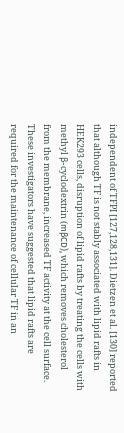independent of TFPI [127,128,131]. Dietzen et al. [130] reported that although TF is not stably associated with lipid rafts in HEK293 cells, disruption of lipid rafts by treating the cells with methyl β-cyclodextrin (mβCD), which removes cholesterol from the membrane, increased TF activity at the cell surface. These investigators have suggested that lipid rafts are required for the maintenance of cellular TF in an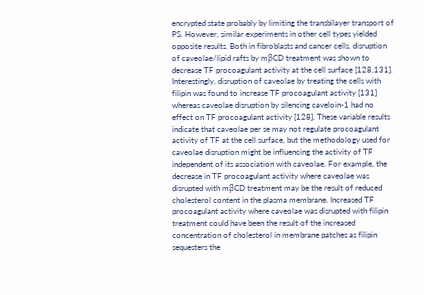encrypted state probably by limiting the transbilayer transport of PS. However, similar experiments in other cell types yielded opposite results. Both in fibroblasts and cancer cells, disruption of caveolae/lipid rafts by mβCD treatment was shown to decrease TF procoagulant activity at the cell surface [128,131]. Interestingly, disruption of caveolae by treating the cells with filipin was found to increase TF procoagulant activity [131] whereas caveolae disruption by silencing caveloin-1 had no effect on TF procoagulant activity [128]. These variable results indicate that caveolae per se may not regulate procoagulant activity of TF at the cell surface, but the methodology used for caveolae disruption might be influencing the activity of TF independent of its association with caveolae. For example, the decrease in TF procoagulant activity where caveolae was disrupted with mβCD treatment may be the result of reduced cholesterol content in the plasma membrane. Increased TF procoagulant activity where caveolae was disrupted with filipin treatment could have been the result of the increased concentration of cholesterol in membrane patches as filipin sequesters the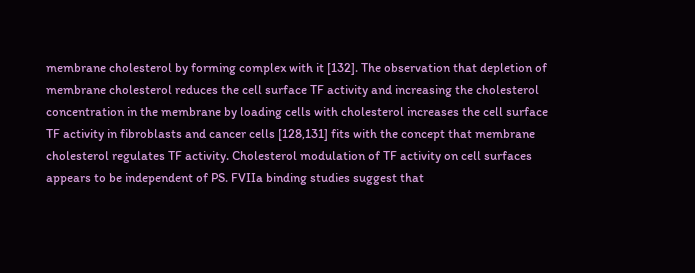membrane cholesterol by forming complex with it [132]. The observation that depletion of membrane cholesterol reduces the cell surface TF activity and increasing the cholesterol concentration in the membrane by loading cells with cholesterol increases the cell surface TF activity in fibroblasts and cancer cells [128,131] fits with the concept that membrane cholesterol regulates TF activity. Cholesterol modulation of TF activity on cell surfaces appears to be independent of PS. FVIIa binding studies suggest that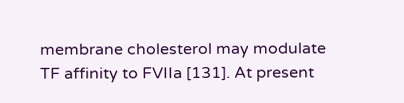membrane cholesterol may modulate TF affinity to FVIIa [131]. At present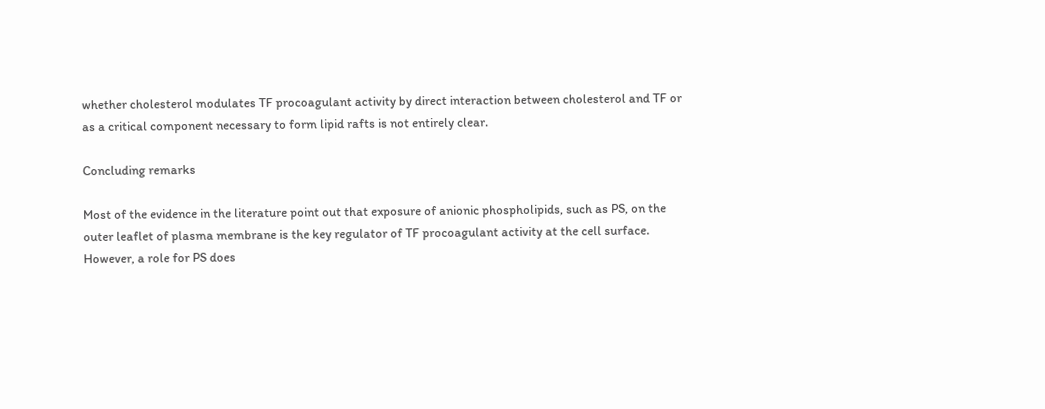whether cholesterol modulates TF procoagulant activity by direct interaction between cholesterol and TF or as a critical component necessary to form lipid rafts is not entirely clear.

Concluding remarks

Most of the evidence in the literature point out that exposure of anionic phospholipids, such as PS, on the outer leaflet of plasma membrane is the key regulator of TF procoagulant activity at the cell surface. However, a role for PS does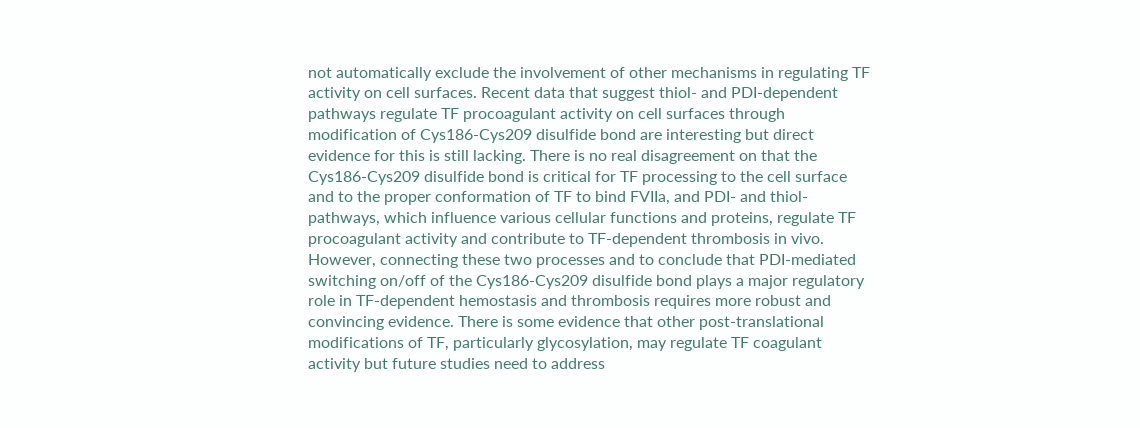not automatically exclude the involvement of other mechanisms in regulating TF activity on cell surfaces. Recent data that suggest thiol- and PDI-dependent pathways regulate TF procoagulant activity on cell surfaces through modification of Cys186-Cys209 disulfide bond are interesting but direct evidence for this is still lacking. There is no real disagreement on that the Cys186-Cys209 disulfide bond is critical for TF processing to the cell surface and to the proper conformation of TF to bind FVIIa, and PDI- and thiol-pathways, which influence various cellular functions and proteins, regulate TF procoagulant activity and contribute to TF-dependent thrombosis in vivo. However, connecting these two processes and to conclude that PDI-mediated switching on/off of the Cys186-Cys209 disulfide bond plays a major regulatory role in TF-dependent hemostasis and thrombosis requires more robust and convincing evidence. There is some evidence that other post-translational modifications of TF, particularly glycosylation, may regulate TF coagulant activity but future studies need to address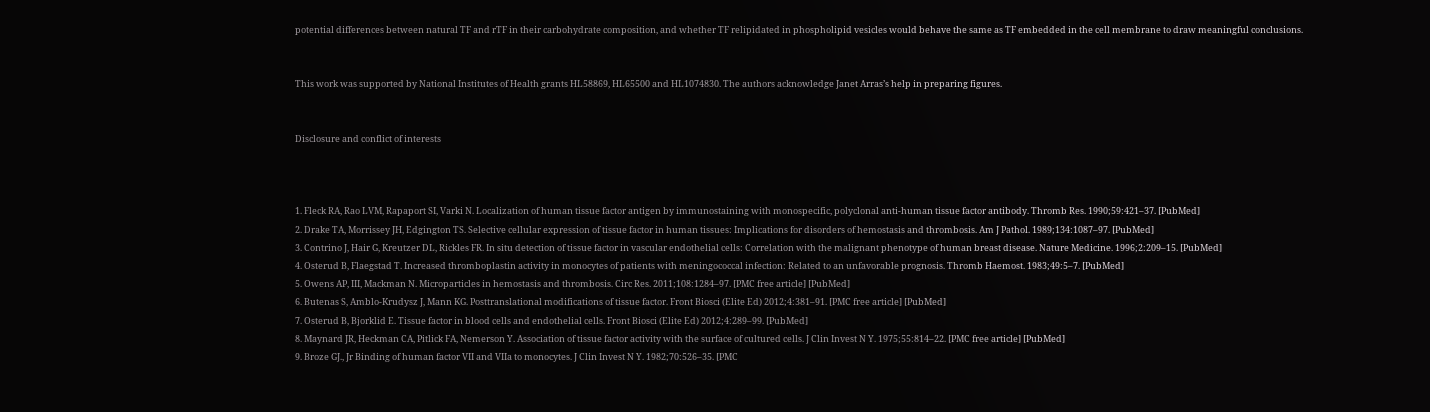potential differences between natural TF and rTF in their carbohydrate composition, and whether TF relipidated in phospholipid vesicles would behave the same as TF embedded in the cell membrane to draw meaningful conclusions.


This work was supported by National Institutes of Health grants HL58869, HL65500 and HL1074830. The authors acknowledge Janet Arras’s help in preparing figures.


Disclosure and conflict of interests



1. Fleck RA, Rao LVM, Rapaport SI, Varki N. Localization of human tissue factor antigen by immunostaining with monospecific, polyclonal anti-human tissue factor antibody. Thromb Res. 1990;59:421–37. [PubMed]
2. Drake TA, Morrissey JH, Edgington TS. Selective cellular expression of tissue factor in human tissues: Implications for disorders of hemostasis and thrombosis. Am J Pathol. 1989;134:1087–97. [PubMed]
3. Contrino J, Hair G, Kreutzer DL, Rickles FR. In situ detection of tissue factor in vascular endothelial cells: Correlation with the malignant phenotype of human breast disease. Nature Medicine. 1996;2:209–15. [PubMed]
4. Osterud B, Flaegstad T. Increased thromboplastin activity in monocytes of patients with meningococcal infection: Related to an unfavorable prognosis. Thromb Haemost. 1983;49:5–7. [PubMed]
5. Owens AP, III, Mackman N. Microparticles in hemostasis and thrombosis. Circ Res. 2011;108:1284–97. [PMC free article] [PubMed]
6. Butenas S, Amblo-Krudysz J, Mann KG. Posttranslational modifications of tissue factor. Front Biosci (Elite Ed) 2012;4:381–91. [PMC free article] [PubMed]
7. Osterud B, Bjorklid E. Tissue factor in blood cells and endothelial cells. Front Biosci (Elite Ed) 2012;4:289–99. [PubMed]
8. Maynard JR, Heckman CA, Pitlick FA, Nemerson Y. Association of tissue factor activity with the surface of cultured cells. J Clin Invest N Y. 1975;55:814–22. [PMC free article] [PubMed]
9. Broze GJ., Jr Binding of human factor VII and VIIa to monocytes. J Clin Invest N Y. 1982;70:526–35. [PMC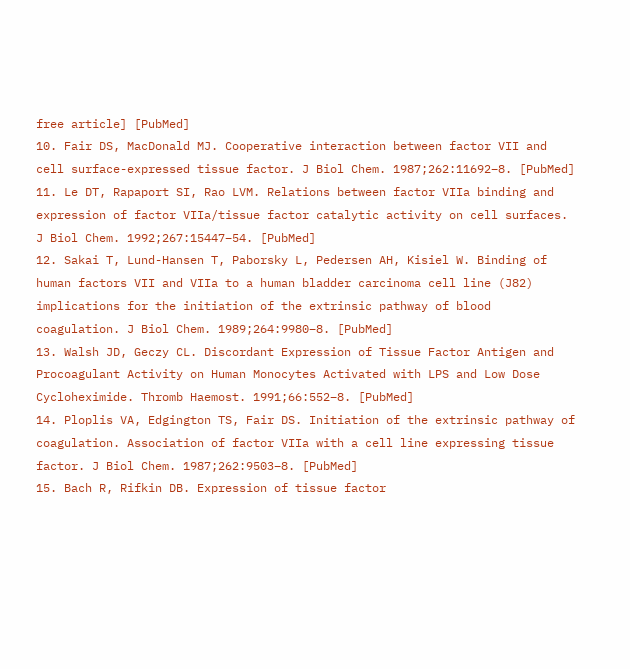free article] [PubMed]
10. Fair DS, MacDonald MJ. Cooperative interaction between factor VII and cell surface-expressed tissue factor. J Biol Chem. 1987;262:11692–8. [PubMed]
11. Le DT, Rapaport SI, Rao LVM. Relations between factor VIIa binding and expression of factor VIIa/tissue factor catalytic activity on cell surfaces. J Biol Chem. 1992;267:15447–54. [PubMed]
12. Sakai T, Lund-Hansen T, Paborsky L, Pedersen AH, Kisiel W. Binding of human factors VII and VIIa to a human bladder carcinoma cell line (J82) implications for the initiation of the extrinsic pathway of blood coagulation. J Biol Chem. 1989;264:9980–8. [PubMed]
13. Walsh JD, Geczy CL. Discordant Expression of Tissue Factor Antigen and Procoagulant Activity on Human Monocytes Activated with LPS and Low Dose Cycloheximide. Thromb Haemost. 1991;66:552–8. [PubMed]
14. Ploplis VA, Edgington TS, Fair DS. Initiation of the extrinsic pathway of coagulation. Association of factor VIIa with a cell line expressing tissue factor. J Biol Chem. 1987;262:9503–8. [PubMed]
15. Bach R, Rifkin DB. Expression of tissue factor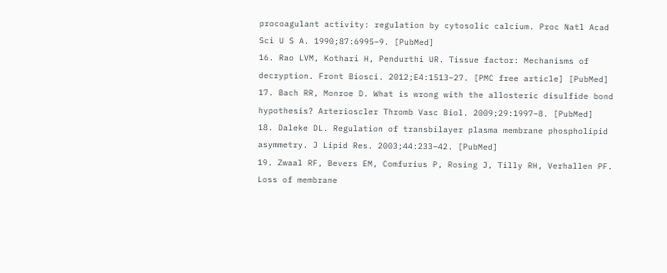procoagulant activity: regulation by cytosolic calcium. Proc Natl Acad Sci U S A. 1990;87:6995–9. [PubMed]
16. Rao LVM, Kothari H, Pendurthi UR. Tissue factor: Mechanisms of decryption. Front Biosci. 2012;E4:1513–27. [PMC free article] [PubMed]
17. Bach RR, Monroe D. What is wrong with the allosteric disulfide bond hypothesis? Arterioscler Thromb Vasc Biol. 2009;29:1997–8. [PubMed]
18. Daleke DL. Regulation of transbilayer plasma membrane phospholipid asymmetry. J Lipid Res. 2003;44:233–42. [PubMed]
19. Zwaal RF, Bevers EM, Comfurius P, Rosing J, Tilly RH, Verhallen PF. Loss of membrane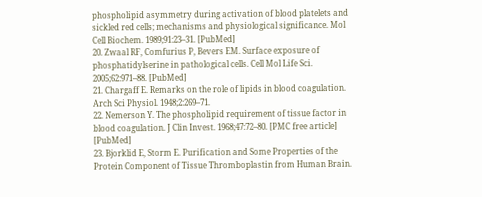phospholipid asymmetry during activation of blood platelets and sickled red cells; mechanisms and physiological significance. Mol Cell Biochem. 1989;91:23–31. [PubMed]
20. Zwaal RF, Comfurius P, Bevers EM. Surface exposure of phosphatidylserine in pathological cells. Cell Mol Life Sci. 2005;62:971–88. [PubMed]
21. Chargaff E. Remarks on the role of lipids in blood coagulation. Arch Sci Physiol. 1948;2:269–71.
22. Nemerson Y. The phospholipid requirement of tissue factor in blood coagulation. J Clin Invest. 1968;47:72–80. [PMC free article] [PubMed]
23. Bjorklid E, Storm E. Purification and Some Properties of the Protein Component of Tissue Thromboplastin from Human Brain.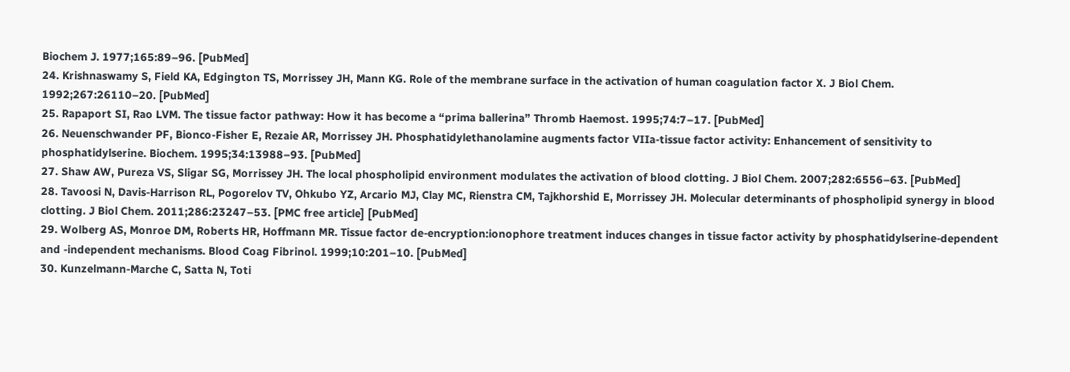Biochem J. 1977;165:89–96. [PubMed]
24. Krishnaswamy S, Field KA, Edgington TS, Morrissey JH, Mann KG. Role of the membrane surface in the activation of human coagulation factor X. J Biol Chem. 1992;267:26110–20. [PubMed]
25. Rapaport SI, Rao LVM. The tissue factor pathway: How it has become a “prima ballerina” Thromb Haemost. 1995;74:7–17. [PubMed]
26. Neuenschwander PF, Bionco-Fisher E, Rezaie AR, Morrissey JH. Phosphatidylethanolamine augments factor VIIa-tissue factor activity: Enhancement of sensitivity to phosphatidylserine. Biochem. 1995;34:13988–93. [PubMed]
27. Shaw AW, Pureza VS, Sligar SG, Morrissey JH. The local phospholipid environment modulates the activation of blood clotting. J Biol Chem. 2007;282:6556–63. [PubMed]
28. Tavoosi N, Davis-Harrison RL, Pogorelov TV, Ohkubo YZ, Arcario MJ, Clay MC, Rienstra CM, Tajkhorshid E, Morrissey JH. Molecular determinants of phospholipid synergy in blood clotting. J Biol Chem. 2011;286:23247–53. [PMC free article] [PubMed]
29. Wolberg AS, Monroe DM, Roberts HR, Hoffmann MR. Tissue factor de-encryption:ionophore treatment induces changes in tissue factor activity by phosphatidylserine-dependent and -independent mechanisms. Blood Coag Fibrinol. 1999;10:201–10. [PubMed]
30. Kunzelmann-Marche C, Satta N, Toti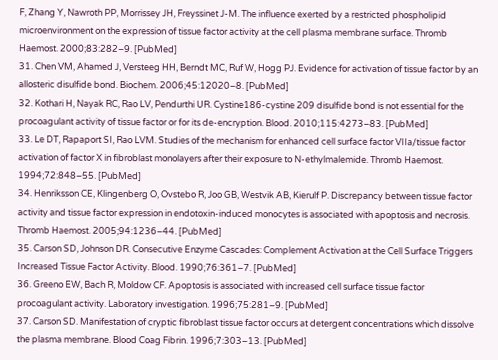F, Zhang Y, Nawroth PP, Morrissey JH, Freyssinet J-M. The influence exerted by a restricted phospholipid microenvironment on the expression of tissue factor activity at the cell plasma membrane surface. Thromb Haemost. 2000;83:282–9. [PubMed]
31. Chen VM, Ahamed J, Versteeg HH, Berndt MC, Ruf W, Hogg PJ. Evidence for activation of tissue factor by an allosteric disulfide bond. Biochem. 2006;45:12020–8. [PubMed]
32. Kothari H, Nayak RC, Rao LV, Pendurthi UR. Cystine186-cystine 209 disulfide bond is not essential for the procoagulant activity of tissue factor or for its de-encryption. Blood. 2010;115:4273–83. [PubMed]
33. Le DT, Rapaport SI, Rao LVM. Studies of the mechanism for enhanced cell surface factor VIIa/tissue factor activation of factor X in fibroblast monolayers after their exposure to N-ethylmalemide. Thromb Haemost. 1994;72:848–55. [PubMed]
34. Henriksson CE, Klingenberg O, Ovstebo R, Joo GB, Westvik AB, Kierulf P. Discrepancy between tissue factor activity and tissue factor expression in endotoxin-induced monocytes is associated with apoptosis and necrosis. Thromb Haemost. 2005;94:1236–44. [PubMed]
35. Carson SD, Johnson DR. Consecutive Enzyme Cascades: Complement Activation at the Cell Surface Triggers Increased Tissue Factor Activity. Blood. 1990;76:361–7. [PubMed]
36. Greeno EW, Bach R, Moldow CF. Apoptosis is associated with increased cell surface tissue factor procoagulant activity. Laboratory investigation. 1996;75:281–9. [PubMed]
37. Carson SD. Manifestation of cryptic fibroblast tissue factor occurs at detergent concentrations which dissolve the plasma membrane. Blood Coag Fibrin. 1996;7:303–13. [PubMed]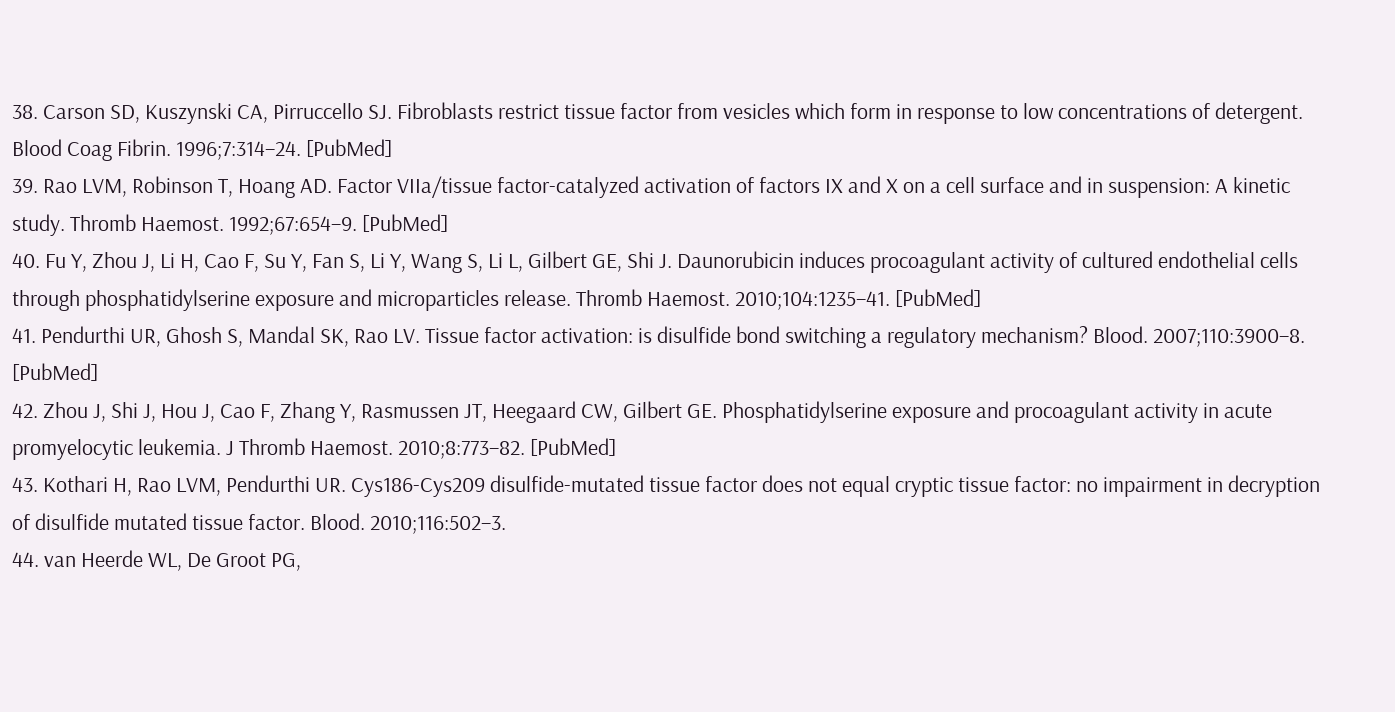38. Carson SD, Kuszynski CA, Pirruccello SJ. Fibroblasts restrict tissue factor from vesicles which form in response to low concentrations of detergent. Blood Coag Fibrin. 1996;7:314–24. [PubMed]
39. Rao LVM, Robinson T, Hoang AD. Factor VIIa/tissue factor-catalyzed activation of factors IX and X on a cell surface and in suspension: A kinetic study. Thromb Haemost. 1992;67:654–9. [PubMed]
40. Fu Y, Zhou J, Li H, Cao F, Su Y, Fan S, Li Y, Wang S, Li L, Gilbert GE, Shi J. Daunorubicin induces procoagulant activity of cultured endothelial cells through phosphatidylserine exposure and microparticles release. Thromb Haemost. 2010;104:1235–41. [PubMed]
41. Pendurthi UR, Ghosh S, Mandal SK, Rao LV. Tissue factor activation: is disulfide bond switching a regulatory mechanism? Blood. 2007;110:3900–8. [PubMed]
42. Zhou J, Shi J, Hou J, Cao F, Zhang Y, Rasmussen JT, Heegaard CW, Gilbert GE. Phosphatidylserine exposure and procoagulant activity in acute promyelocytic leukemia. J Thromb Haemost. 2010;8:773–82. [PubMed]
43. Kothari H, Rao LVM, Pendurthi UR. Cys186-Cys209 disulfide-mutated tissue factor does not equal cryptic tissue factor: no impairment in decryption of disulfide mutated tissue factor. Blood. 2010;116:502–3.
44. van Heerde WL, De Groot PG,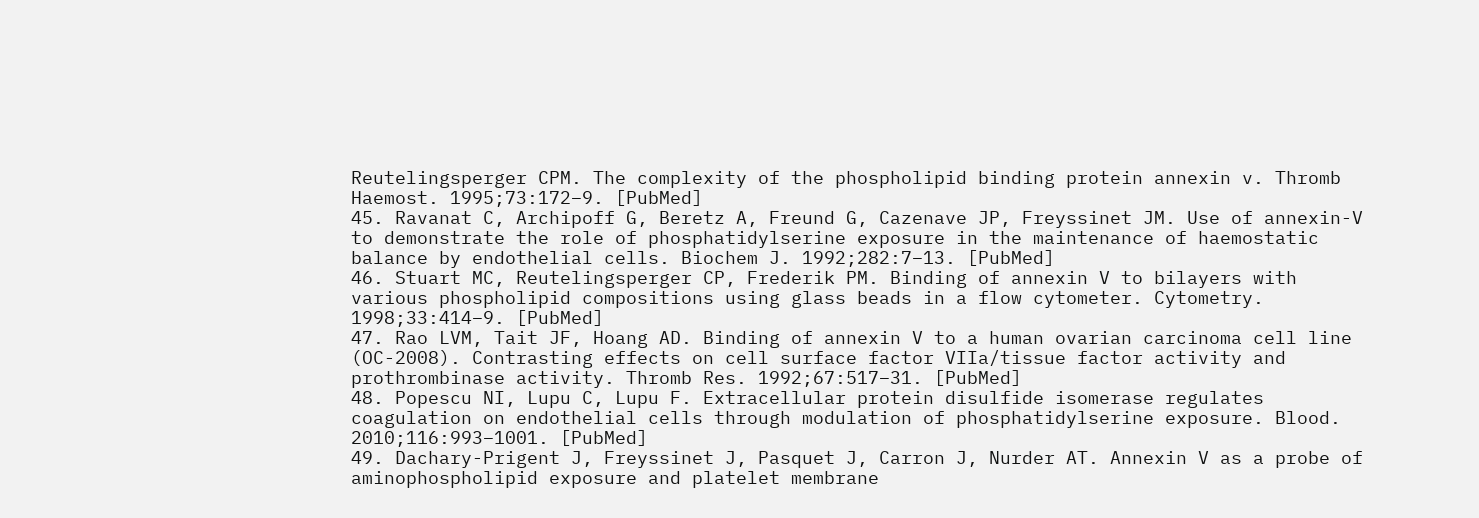Reutelingsperger CPM. The complexity of the phospholipid binding protein annexin v. Thromb Haemost. 1995;73:172–9. [PubMed]
45. Ravanat C, Archipoff G, Beretz A, Freund G, Cazenave JP, Freyssinet JM. Use of annexin-V to demonstrate the role of phosphatidylserine exposure in the maintenance of haemostatic balance by endothelial cells. Biochem J. 1992;282:7–13. [PubMed]
46. Stuart MC, Reutelingsperger CP, Frederik PM. Binding of annexin V to bilayers with various phospholipid compositions using glass beads in a flow cytometer. Cytometry. 1998;33:414–9. [PubMed]
47. Rao LVM, Tait JF, Hoang AD. Binding of annexin V to a human ovarian carcinoma cell line (OC-2008). Contrasting effects on cell surface factor VIIa/tissue factor activity and prothrombinase activity. Thromb Res. 1992;67:517–31. [PubMed]
48. Popescu NI, Lupu C, Lupu F. Extracellular protein disulfide isomerase regulates coagulation on endothelial cells through modulation of phosphatidylserine exposure. Blood. 2010;116:993–1001. [PubMed]
49. Dachary-Prigent J, Freyssinet J, Pasquet J, Carron J, Nurder AT. Annexin V as a probe of aminophospholipid exposure and platelet membrane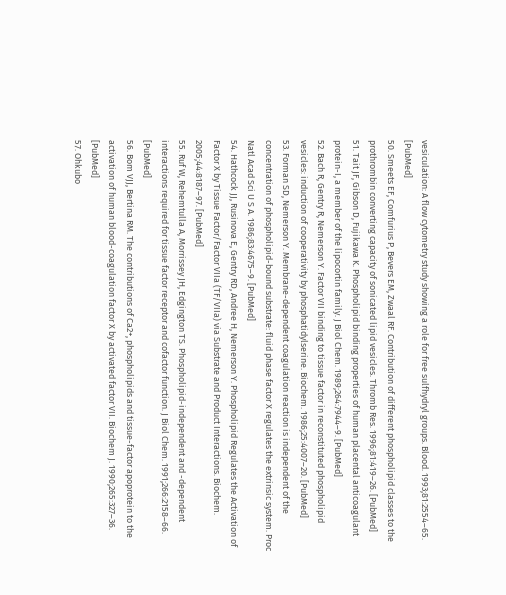vesiculation: A flow cytometry study showing a role for free sulfhydryl groups. Blood. 1993;81:2554–65. [PubMed]
50. Smeets EF, Comfurius P, Bevers EM, Zwaal RF. Contribution of different phospholipid classes to the prothrombin converting capacity of sonicated lipid vesicles. Thromb Res. 1996;81:419–26. [PubMed]
51. Tait JF, Gibson D, Fujikawa K. Phospholipid binding properties of human placental anticoagulant protein-I, a member of the lipocortin family. J Biol Chem. 1989;264:7944–9. [PubMed]
52. Bach R, Gentry R, Nemerson Y. Factor VII binding to tissue factor in reconstituted phospholipid vesicles: induction of cooperativity by phosphatidylserine. Biochem. 1986;25:4007–20. [PubMed]
53. Forman SD, Nemerson Y. Membrane-dependent coagulation reaction is independent of the concentration of phospholipid-bound substrate: fluid phase factor X regulates the extrinsic system. Proc Natl Acad Sci U S A. 1986;83:4675–9. [PubMed]
54. Hathcock JJ, Rusinova E, Gentry RD, Andree H, Nemerson Y. Phospholipid Regulates the Activation of Factor X by Tissue Factor/Factor VIIa (TF/VIIa) via Substrate and Product Interactions. Biochem. 2005;44:8187–97. [PubMed]
55. Ruf W, Rehemtulla A, Morrissey JH, Edgington TS. Phospholipid-independent and -dependent interactions required for tissue factor receptor and cofactor function. J Biol Chem. 1991;266:2158–66. [PubMed]
56. Bom VJJ, Bertina RM. The contributions of Ca2+, phospholipids and tissue-factor apoprotein to the activation of human blood-coagulation factor X by activated factor VII. Biochem J. 1990;265:327–36. [PubMed]
57. Ohkubo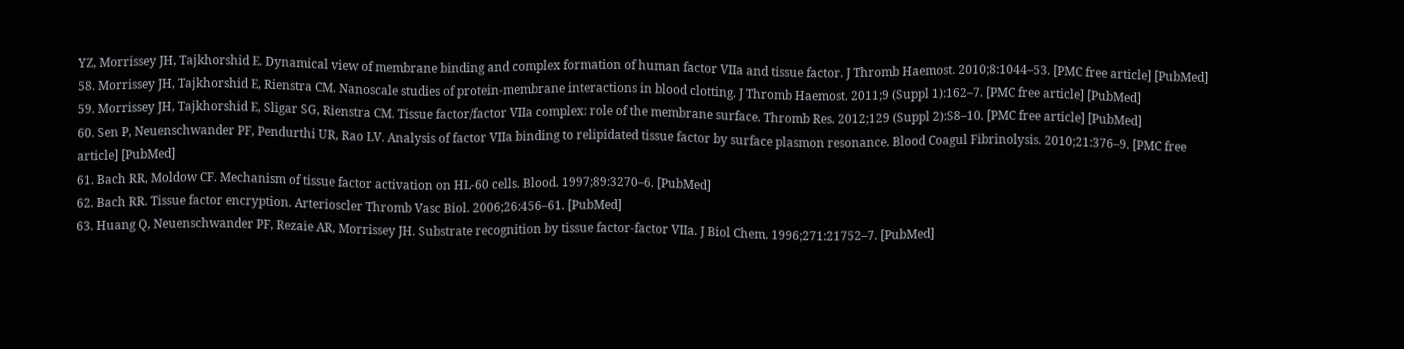YZ, Morrissey JH, Tajkhorshid E. Dynamical view of membrane binding and complex formation of human factor VIIa and tissue factor. J Thromb Haemost. 2010;8:1044–53. [PMC free article] [PubMed]
58. Morrissey JH, Tajkhorshid E, Rienstra CM. Nanoscale studies of protein-membrane interactions in blood clotting. J Thromb Haemost. 2011;9 (Suppl 1):162–7. [PMC free article] [PubMed]
59. Morrissey JH, Tajkhorshid E, Sligar SG, Rienstra CM. Tissue factor/factor VIIa complex: role of the membrane surface. Thromb Res. 2012;129 (Suppl 2):S8–10. [PMC free article] [PubMed]
60. Sen P, Neuenschwander PF, Pendurthi UR, Rao LV. Analysis of factor VIIa binding to relipidated tissue factor by surface plasmon resonance. Blood Coagul Fibrinolysis. 2010;21:376–9. [PMC free article] [PubMed]
61. Bach RR, Moldow CF. Mechanism of tissue factor activation on HL-60 cells. Blood. 1997;89:3270–6. [PubMed]
62. Bach RR. Tissue factor encryption. Arterioscler Thromb Vasc Biol. 2006;26:456–61. [PubMed]
63. Huang Q, Neuenschwander PF, Rezaie AR, Morrissey JH. Substrate recognition by tissue factor-factor VIIa. J Biol Chem. 1996;271:21752–7. [PubMed]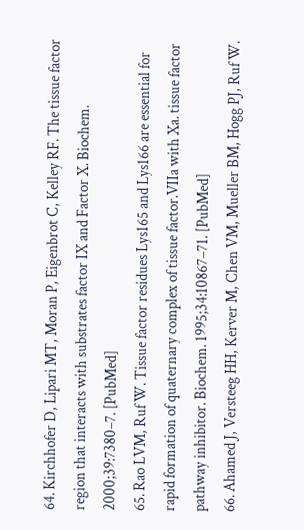64. Kirchhofer D, Lipari MT, Moran P, Eigenbrot C, Kelley RF. The tissue factor region that interacts with substrates factor IX and Factor X. Biochem. 2000;39:7380–7. [PubMed]
65. Rao LVM, Ruf W. Tissue factor residues Lys165 and Lys166 are essential for rapid formation of quaternary complex of tissue factor.VIIa with Xa. tissue factor pathway inhibitor. Biochem. 1995;34:10867–71. [PubMed]
66. Ahamed J, Versteeg HH, Kerver M, Chen VM, Mueller BM, Hogg PJ, Ruf W.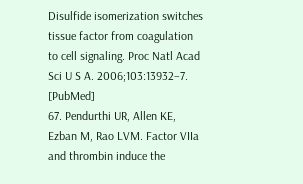Disulfide isomerization switches tissue factor from coagulation to cell signaling. Proc Natl Acad Sci U S A. 2006;103:13932–7. [PubMed]
67. Pendurthi UR, Allen KE, Ezban M, Rao LVM. Factor VIIa and thrombin induce the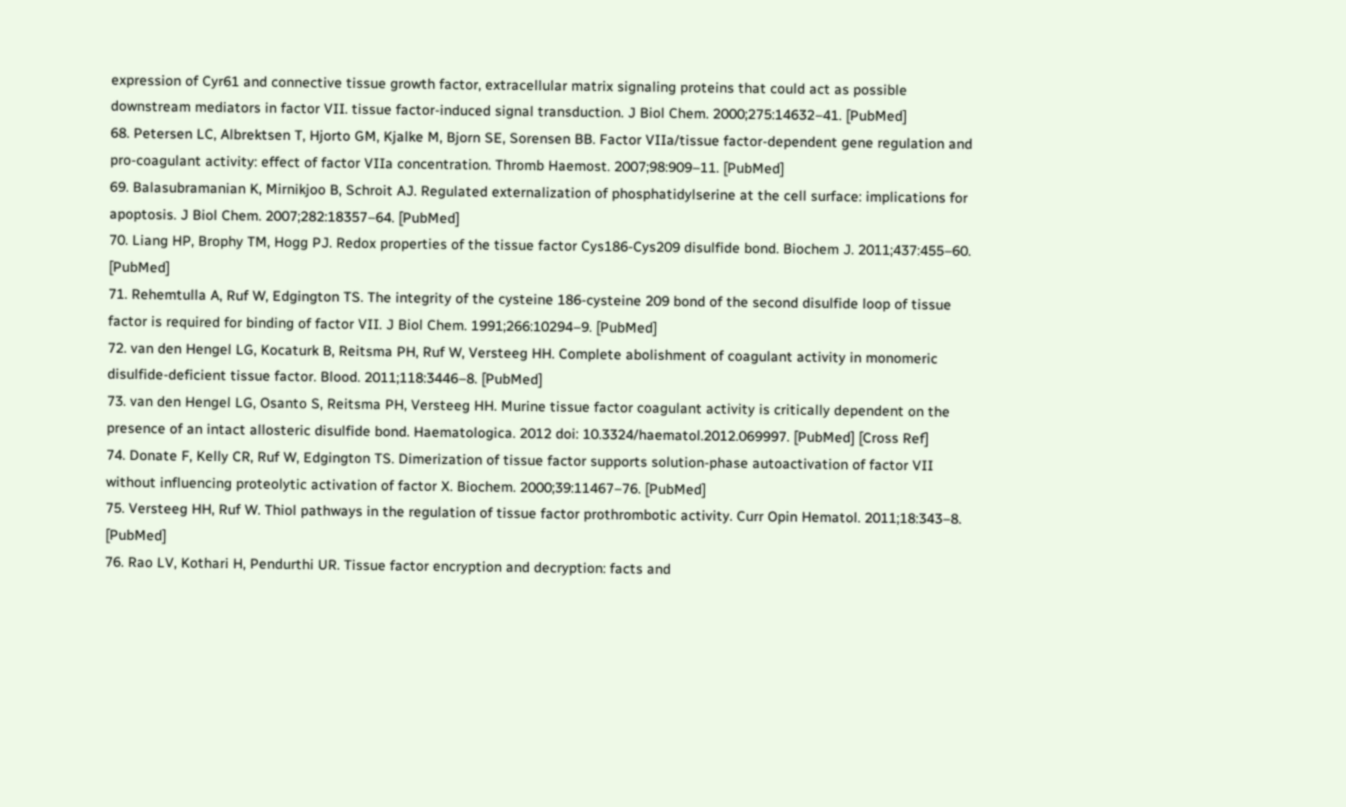expression of Cyr61 and connective tissue growth factor, extracellular matrix signaling proteins that could act as possible downstream mediators in factor VII. tissue factor-induced signal transduction. J Biol Chem. 2000;275:14632–41. [PubMed]
68. Petersen LC, Albrektsen T, Hjorto GM, Kjalke M, Bjorn SE, Sorensen BB. Factor VIIa/tissue factor-dependent gene regulation and pro-coagulant activity: effect of factor VIIa concentration. Thromb Haemost. 2007;98:909–11. [PubMed]
69. Balasubramanian K, Mirnikjoo B, Schroit AJ. Regulated externalization of phosphatidylserine at the cell surface: implications for apoptosis. J Biol Chem. 2007;282:18357–64. [PubMed]
70. Liang HP, Brophy TM, Hogg PJ. Redox properties of the tissue factor Cys186-Cys209 disulfide bond. Biochem J. 2011;437:455–60. [PubMed]
71. Rehemtulla A, Ruf W, Edgington TS. The integrity of the cysteine 186-cysteine 209 bond of the second disulfide loop of tissue factor is required for binding of factor VII. J Biol Chem. 1991;266:10294–9. [PubMed]
72. van den Hengel LG, Kocaturk B, Reitsma PH, Ruf W, Versteeg HH. Complete abolishment of coagulant activity in monomeric disulfide-deficient tissue factor. Blood. 2011;118:3446–8. [PubMed]
73. van den Hengel LG, Osanto S, Reitsma PH, Versteeg HH. Murine tissue factor coagulant activity is critically dependent on the presence of an intact allosteric disulfide bond. Haematologica. 2012 doi: 10.3324/haematol.2012.069997. [PubMed] [Cross Ref]
74. Donate F, Kelly CR, Ruf W, Edgington TS. Dimerization of tissue factor supports solution-phase autoactivation of factor VII without influencing proteolytic activation of factor X. Biochem. 2000;39:11467–76. [PubMed]
75. Versteeg HH, Ruf W. Thiol pathways in the regulation of tissue factor prothrombotic activity. Curr Opin Hematol. 2011;18:343–8. [PubMed]
76. Rao LV, Kothari H, Pendurthi UR. Tissue factor encryption and decryption: facts and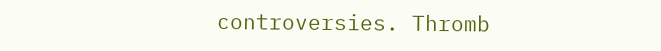controversies. Thromb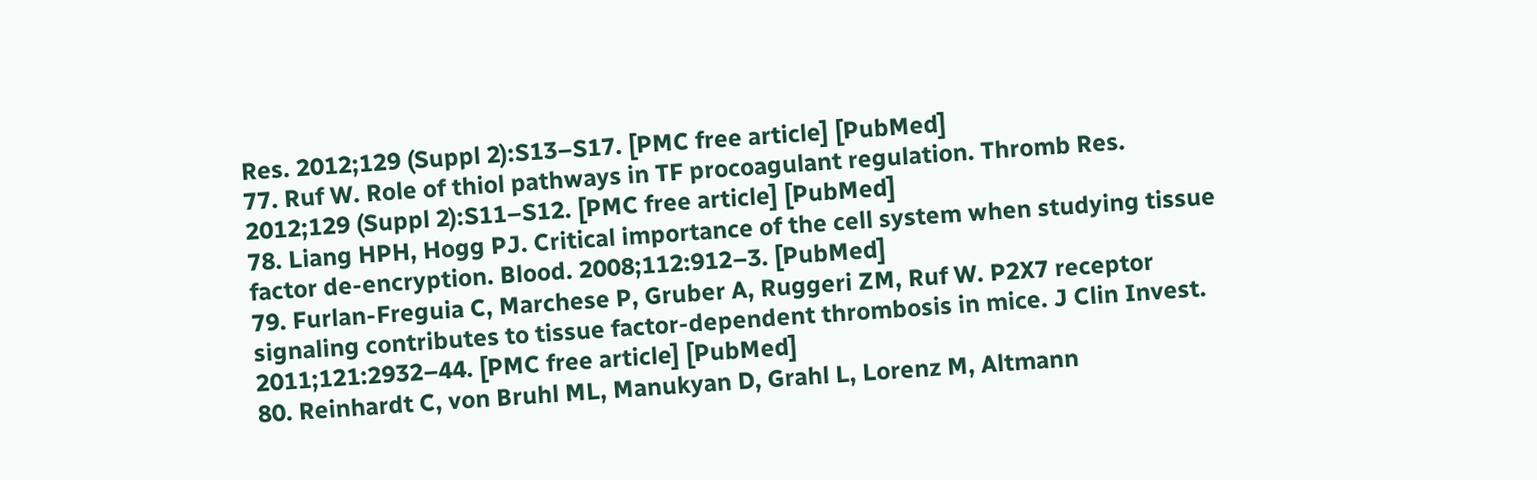Res. 2012;129 (Suppl 2):S13–S17. [PMC free article] [PubMed]
77. Ruf W. Role of thiol pathways in TF procoagulant regulation. Thromb Res. 2012;129 (Suppl 2):S11–S12. [PMC free article] [PubMed]
78. Liang HPH, Hogg PJ. Critical importance of the cell system when studying tissue factor de-encryption. Blood. 2008;112:912–3. [PubMed]
79. Furlan-Freguia C, Marchese P, Gruber A, Ruggeri ZM, Ruf W. P2X7 receptor signaling contributes to tissue factor-dependent thrombosis in mice. J Clin Invest. 2011;121:2932–44. [PMC free article] [PubMed]
80. Reinhardt C, von Bruhl ML, Manukyan D, Grahl L, Lorenz M, Altmann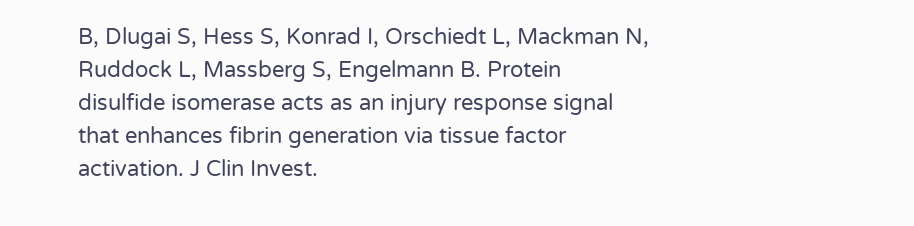B, Dlugai S, Hess S, Konrad I, Orschiedt L, Mackman N, Ruddock L, Massberg S, Engelmann B. Protein disulfide isomerase acts as an injury response signal that enhances fibrin generation via tissue factor activation. J Clin Invest.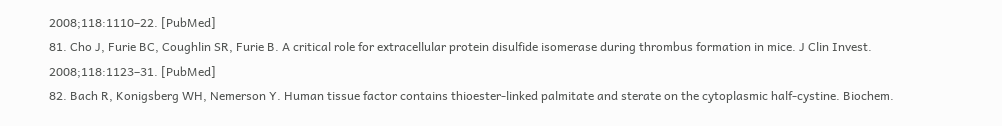2008;118:1110–22. [PubMed]
81. Cho J, Furie BC, Coughlin SR, Furie B. A critical role for extracellular protein disulfide isomerase during thrombus formation in mice. J Clin Invest. 2008;118:1123–31. [PubMed]
82. Bach R, Konigsberg WH, Nemerson Y. Human tissue factor contains thioester-linked palmitate and sterate on the cytoplasmic half-cystine. Biochem.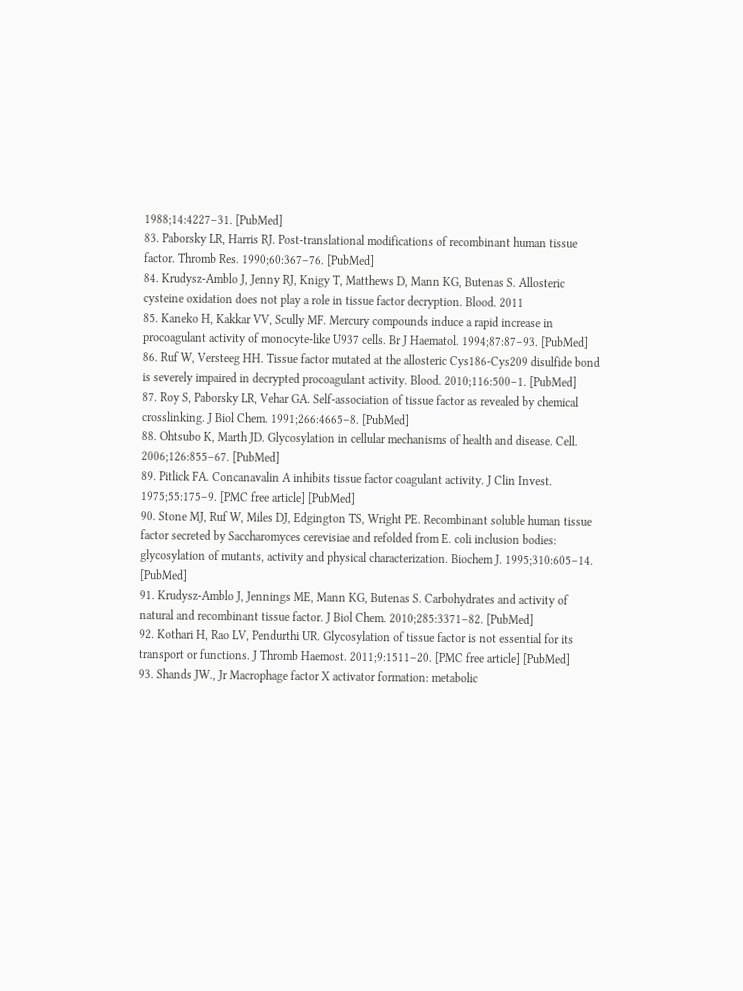1988;14:4227–31. [PubMed]
83. Paborsky LR, Harris RJ. Post-translational modifications of recombinant human tissue factor. Thromb Res. 1990;60:367–76. [PubMed]
84. Krudysz-Amblo J, Jenny RJ, Knigy T, Matthews D, Mann KG, Butenas S. Allosteric cysteine oxidation does not play a role in tissue factor decryption. Blood. 2011
85. Kaneko H, Kakkar VV, Scully MF. Mercury compounds induce a rapid increase in procoagulant activity of monocyte-like U937 cells. Br J Haematol. 1994;87:87–93. [PubMed]
86. Ruf W, Versteeg HH. Tissue factor mutated at the allosteric Cys186-Cys209 disulfide bond is severely impaired in decrypted procoagulant activity. Blood. 2010;116:500–1. [PubMed]
87. Roy S, Paborsky LR, Vehar GA. Self-association of tissue factor as revealed by chemical crosslinking. J Biol Chem. 1991;266:4665–8. [PubMed]
88. Ohtsubo K, Marth JD. Glycosylation in cellular mechanisms of health and disease. Cell. 2006;126:855–67. [PubMed]
89. Pitlick FA. Concanavalin A inhibits tissue factor coagulant activity. J Clin Invest. 1975;55:175–9. [PMC free article] [PubMed]
90. Stone MJ, Ruf W, Miles DJ, Edgington TS, Wright PE. Recombinant soluble human tissue factor secreted by Saccharomyces cerevisiae and refolded from E. coli inclusion bodies: glycosylation of mutants, activity and physical characterization. Biochem J. 1995;310:605–14. [PubMed]
91. Krudysz-Amblo J, Jennings ME, Mann KG, Butenas S. Carbohydrates and activity of natural and recombinant tissue factor. J Biol Chem. 2010;285:3371–82. [PubMed]
92. Kothari H, Rao LV, Pendurthi UR. Glycosylation of tissue factor is not essential for its transport or functions. J Thromb Haemost. 2011;9:1511–20. [PMC free article] [PubMed]
93. Shands JW., Jr Macrophage factor X activator formation: metabolic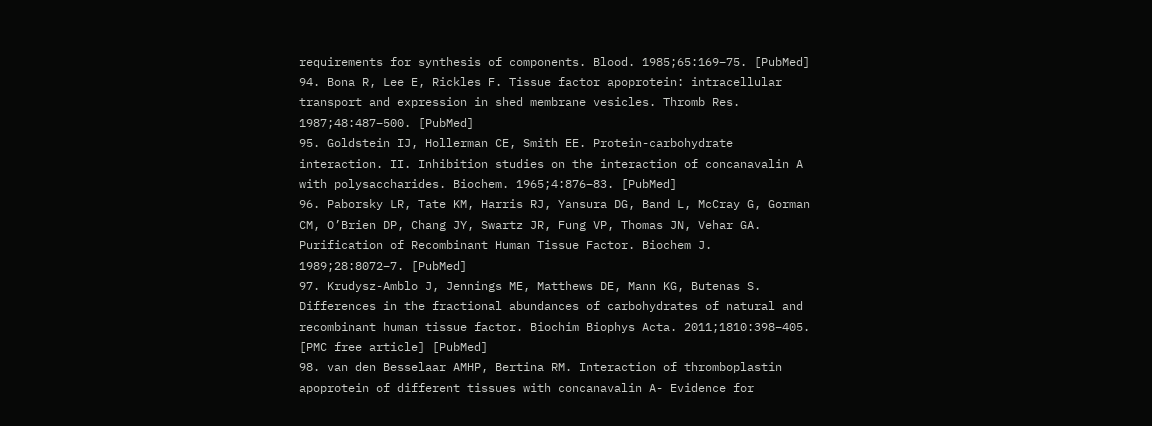requirements for synthesis of components. Blood. 1985;65:169–75. [PubMed]
94. Bona R, Lee E, Rickles F. Tissue factor apoprotein: intracellular transport and expression in shed membrane vesicles. Thromb Res. 1987;48:487–500. [PubMed]
95. Goldstein IJ, Hollerman CE, Smith EE. Protein-carbohydrate interaction. II. Inhibition studies on the interaction of concanavalin A with polysaccharides. Biochem. 1965;4:876–83. [PubMed]
96. Paborsky LR, Tate KM, Harris RJ, Yansura DG, Band L, McCray G, Gorman CM, O’Brien DP, Chang JY, Swartz JR, Fung VP, Thomas JN, Vehar GA. Purification of Recombinant Human Tissue Factor. Biochem J. 1989;28:8072–7. [PubMed]
97. Krudysz-Amblo J, Jennings ME, Matthews DE, Mann KG, Butenas S. Differences in the fractional abundances of carbohydrates of natural and recombinant human tissue factor. Biochim Biophys Acta. 2011;1810:398–405. [PMC free article] [PubMed]
98. van den Besselaar AMHP, Bertina RM. Interaction of thromboplastin apoprotein of different tissues with concanavalin A- Evidence for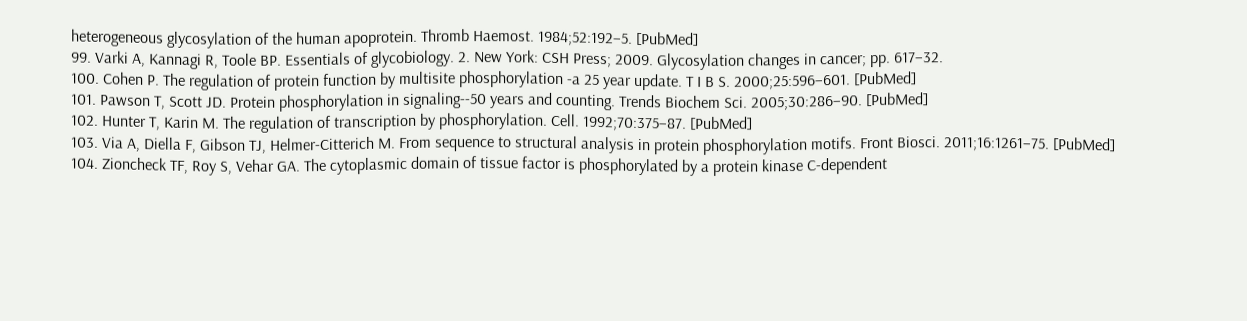heterogeneous glycosylation of the human apoprotein. Thromb Haemost. 1984;52:192–5. [PubMed]
99. Varki A, Kannagi R, Toole BP. Essentials of glycobiology. 2. New York: CSH Press; 2009. Glycosylation changes in cancer; pp. 617–32.
100. Cohen P. The regulation of protein function by multisite phosphorylation -a 25 year update. T I B S. 2000;25:596–601. [PubMed]
101. Pawson T, Scott JD. Protein phosphorylation in signaling--50 years and counting. Trends Biochem Sci. 2005;30:286–90. [PubMed]
102. Hunter T, Karin M. The regulation of transcription by phosphorylation. Cell. 1992;70:375–87. [PubMed]
103. Via A, Diella F, Gibson TJ, Helmer-Citterich M. From sequence to structural analysis in protein phosphorylation motifs. Front Biosci. 2011;16:1261–75. [PubMed]
104. Zioncheck TF, Roy S, Vehar GA. The cytoplasmic domain of tissue factor is phosphorylated by a protein kinase C-dependent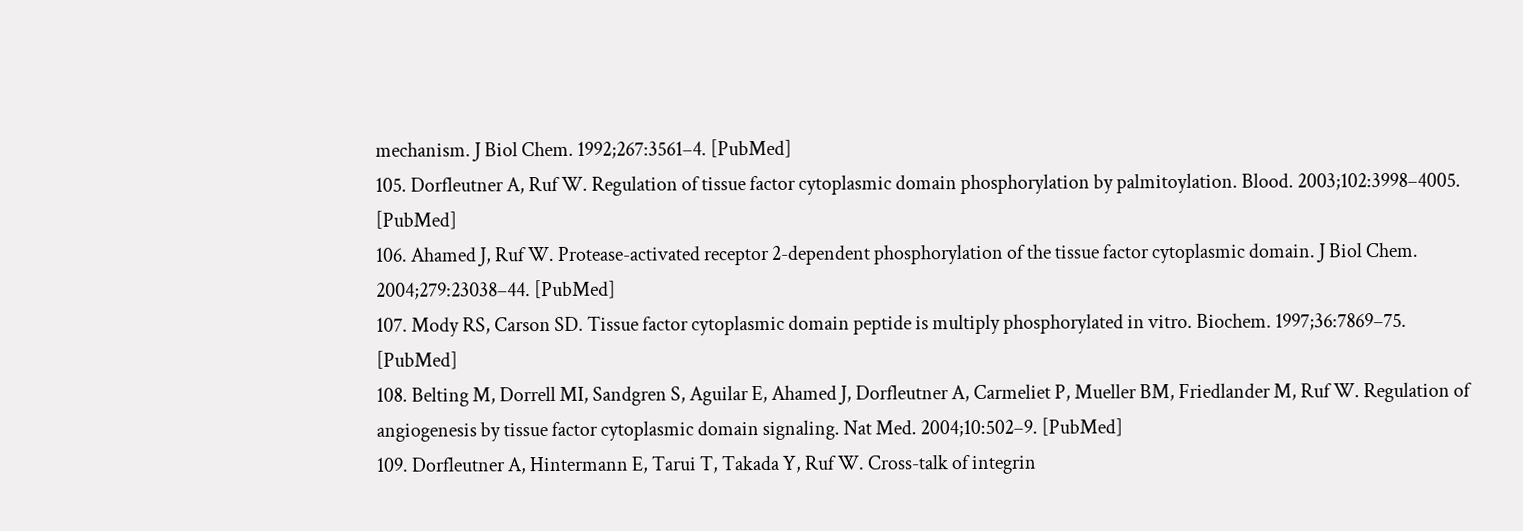mechanism. J Biol Chem. 1992;267:3561–4. [PubMed]
105. Dorfleutner A, Ruf W. Regulation of tissue factor cytoplasmic domain phosphorylation by palmitoylation. Blood. 2003;102:3998–4005. [PubMed]
106. Ahamed J, Ruf W. Protease-activated receptor 2-dependent phosphorylation of the tissue factor cytoplasmic domain. J Biol Chem. 2004;279:23038–44. [PubMed]
107. Mody RS, Carson SD. Tissue factor cytoplasmic domain peptide is multiply phosphorylated in vitro. Biochem. 1997;36:7869–75. [PubMed]
108. Belting M, Dorrell MI, Sandgren S, Aguilar E, Ahamed J, Dorfleutner A, Carmeliet P, Mueller BM, Friedlander M, Ruf W. Regulation of angiogenesis by tissue factor cytoplasmic domain signaling. Nat Med. 2004;10:502–9. [PubMed]
109. Dorfleutner A, Hintermann E, Tarui T, Takada Y, Ruf W. Cross-talk of integrin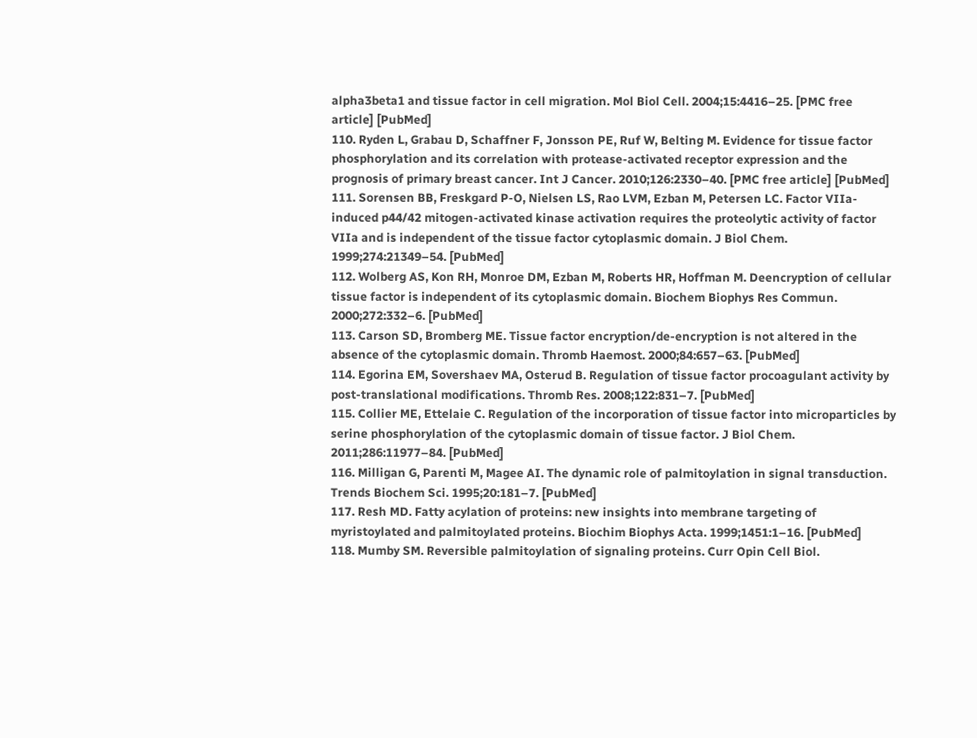alpha3beta1 and tissue factor in cell migration. Mol Biol Cell. 2004;15:4416–25. [PMC free article] [PubMed]
110. Ryden L, Grabau D, Schaffner F, Jonsson PE, Ruf W, Belting M. Evidence for tissue factor phosphorylation and its correlation with protease-activated receptor expression and the prognosis of primary breast cancer. Int J Cancer. 2010;126:2330–40. [PMC free article] [PubMed]
111. Sorensen BB, Freskgard P-O, Nielsen LS, Rao LVM, Ezban M, Petersen LC. Factor VIIa-induced p44/42 mitogen-activated kinase activation requires the proteolytic activity of factor VIIa and is independent of the tissue factor cytoplasmic domain. J Biol Chem. 1999;274:21349–54. [PubMed]
112. Wolberg AS, Kon RH, Monroe DM, Ezban M, Roberts HR, Hoffman M. Deencryption of cellular tissue factor is independent of its cytoplasmic domain. Biochem Biophys Res Commun. 2000;272:332–6. [PubMed]
113. Carson SD, Bromberg ME. Tissue factor encryption/de-encryption is not altered in the absence of the cytoplasmic domain. Thromb Haemost. 2000;84:657–63. [PubMed]
114. Egorina EM, Sovershaev MA, Osterud B. Regulation of tissue factor procoagulant activity by post-translational modifications. Thromb Res. 2008;122:831–7. [PubMed]
115. Collier ME, Ettelaie C. Regulation of the incorporation of tissue factor into microparticles by serine phosphorylation of the cytoplasmic domain of tissue factor. J Biol Chem. 2011;286:11977–84. [PubMed]
116. Milligan G, Parenti M, Magee AI. The dynamic role of palmitoylation in signal transduction. Trends Biochem Sci. 1995;20:181–7. [PubMed]
117. Resh MD. Fatty acylation of proteins: new insights into membrane targeting of myristoylated and palmitoylated proteins. Biochim Biophys Acta. 1999;1451:1–16. [PubMed]
118. Mumby SM. Reversible palmitoylation of signaling proteins. Curr Opin Cell Biol.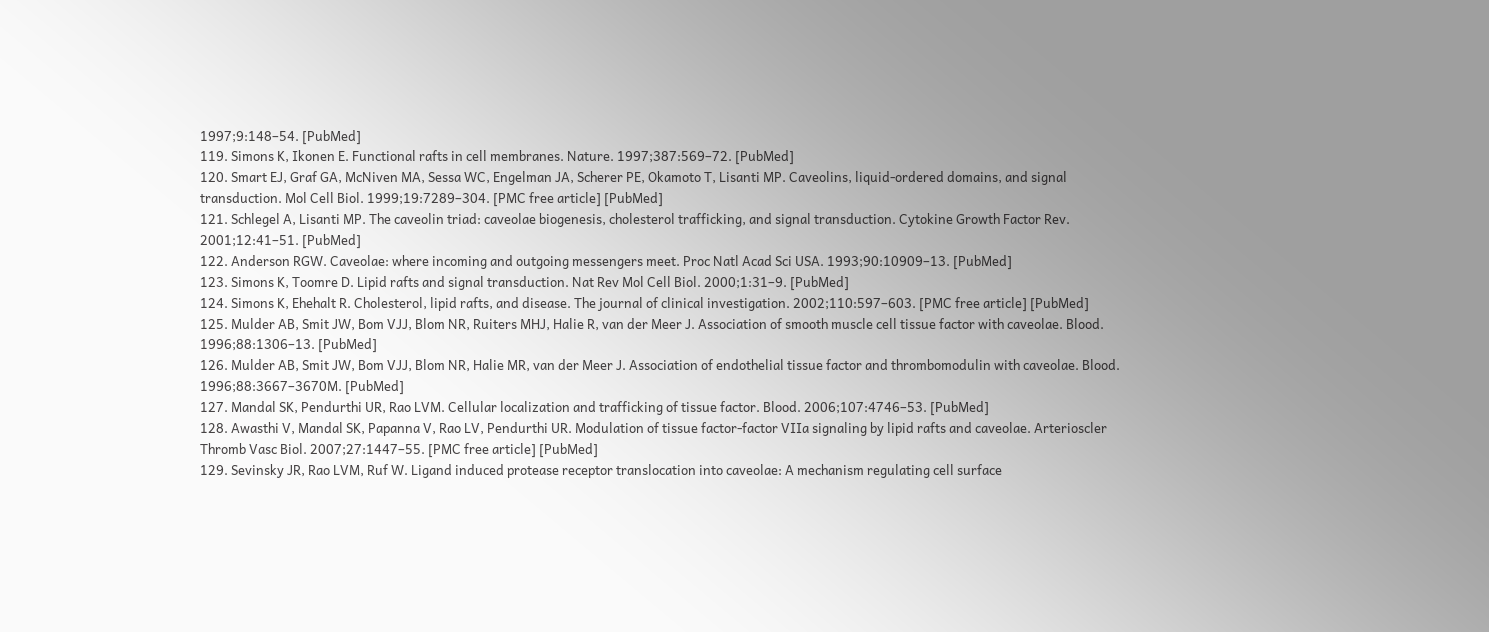1997;9:148–54. [PubMed]
119. Simons K, Ikonen E. Functional rafts in cell membranes. Nature. 1997;387:569–72. [PubMed]
120. Smart EJ, Graf GA, McNiven MA, Sessa WC, Engelman JA, Scherer PE, Okamoto T, Lisanti MP. Caveolins, liquid-ordered domains, and signal transduction. Mol Cell Biol. 1999;19:7289–304. [PMC free article] [PubMed]
121. Schlegel A, Lisanti MP. The caveolin triad: caveolae biogenesis, cholesterol trafficking, and signal transduction. Cytokine Growth Factor Rev. 2001;12:41–51. [PubMed]
122. Anderson RGW. Caveolae: where incoming and outgoing messengers meet. Proc Natl Acad Sci USA. 1993;90:10909–13. [PubMed]
123. Simons K, Toomre D. Lipid rafts and signal transduction. Nat Rev Mol Cell Biol. 2000;1:31–9. [PubMed]
124. Simons K, Ehehalt R. Cholesterol, lipid rafts, and disease. The journal of clinical investigation. 2002;110:597–603. [PMC free article] [PubMed]
125. Mulder AB, Smit JW, Bom VJJ, Blom NR, Ruiters MHJ, Halie R, van der Meer J. Association of smooth muscle cell tissue factor with caveolae. Blood. 1996;88:1306–13. [PubMed]
126. Mulder AB, Smit JW, Bom VJJ, Blom NR, Halie MR, van der Meer J. Association of endothelial tissue factor and thrombomodulin with caveolae. Blood. 1996;88:3667–3670M. [PubMed]
127. Mandal SK, Pendurthi UR, Rao LVM. Cellular localization and trafficking of tissue factor. Blood. 2006;107:4746–53. [PubMed]
128. Awasthi V, Mandal SK, Papanna V, Rao LV, Pendurthi UR. Modulation of tissue factor-factor VIIa signaling by lipid rafts and caveolae. Arterioscler Thromb Vasc Biol. 2007;27:1447–55. [PMC free article] [PubMed]
129. Sevinsky JR, Rao LVM, Ruf W. Ligand induced protease receptor translocation into caveolae: A mechanism regulating cell surface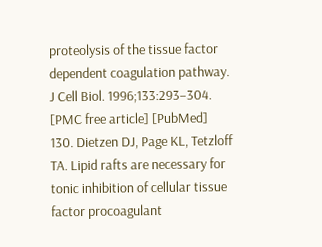proteolysis of the tissue factor dependent coagulation pathway. J Cell Biol. 1996;133:293–304. [PMC free article] [PubMed]
130. Dietzen DJ, Page KL, Tetzloff TA. Lipid rafts are necessary for tonic inhibition of cellular tissue factor procoagulant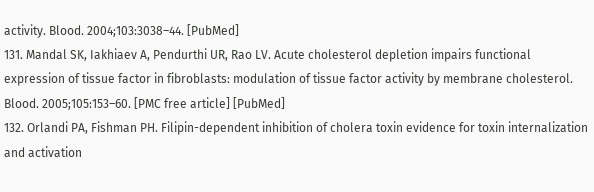activity. Blood. 2004;103:3038–44. [PubMed]
131. Mandal SK, Iakhiaev A, Pendurthi UR, Rao LV. Acute cholesterol depletion impairs functional expression of tissue factor in fibroblasts: modulation of tissue factor activity by membrane cholesterol. Blood. 2005;105:153–60. [PMC free article] [PubMed]
132. Orlandi PA, Fishman PH. Filipin-dependent inhibition of cholera toxin evidence for toxin internalization and activation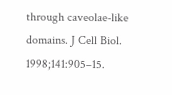through caveolae-like domains. J Cell Biol. 1998;141:905–15.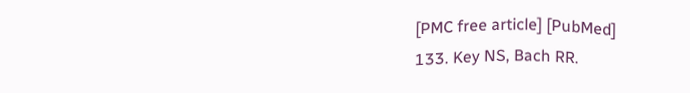[PMC free article] [PubMed]
133. Key NS, Bach RR.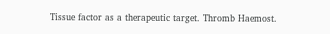Tissue factor as a therapeutic target. Thromb Haemost.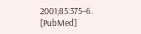2001;85:375–6. [PubMed]